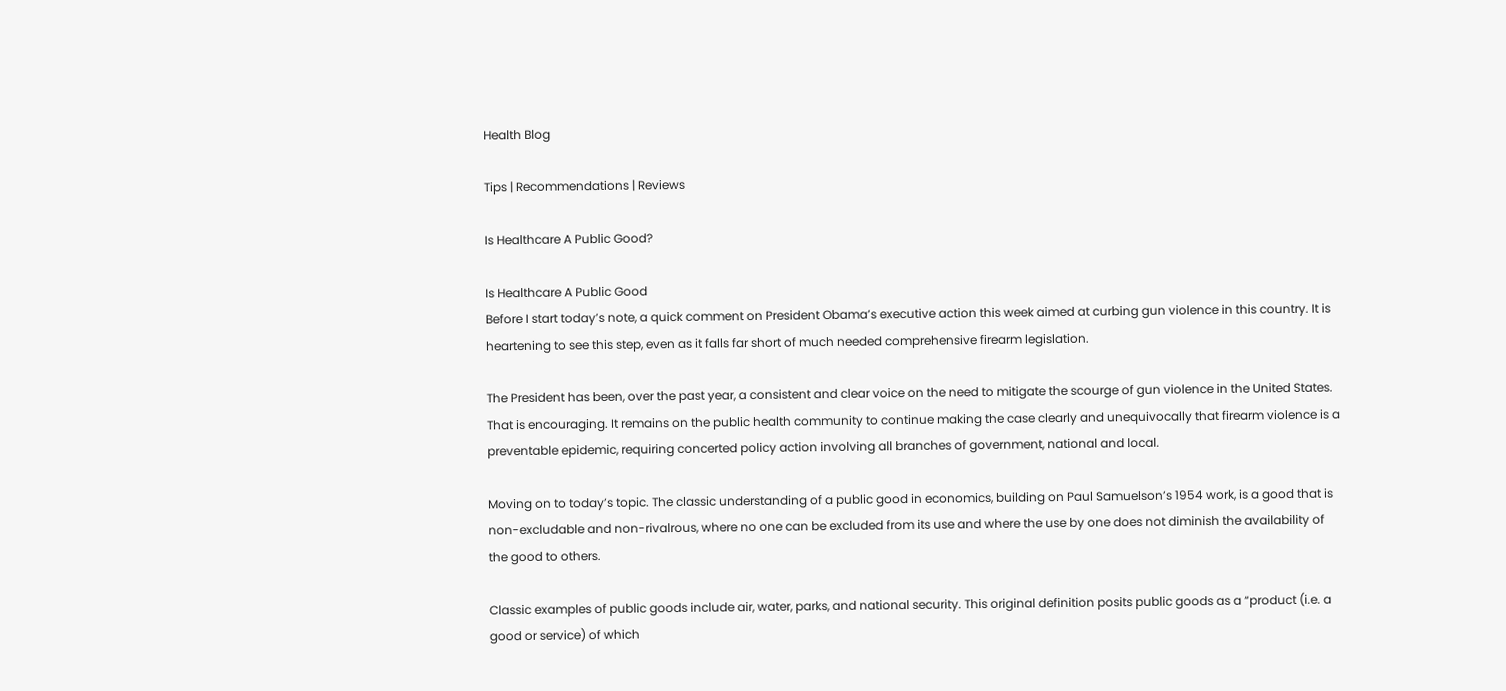Health Blog

Tips | Recommendations | Reviews

Is Healthcare A Public Good?

Is Healthcare A Public Good
Before I start today’s note, a quick comment on President Obama’s executive action this week aimed at curbing gun violence in this country. It is heartening to see this step, even as it falls far short of much needed comprehensive firearm legislation.

The President has been, over the past year, a consistent and clear voice on the need to mitigate the scourge of gun violence in the United States. That is encouraging. It remains on the public health community to continue making the case clearly and unequivocally that firearm violence is a preventable epidemic, requiring concerted policy action involving all branches of government, national and local.

Moving on to today’s topic. The classic understanding of a public good in economics, building on Paul Samuelson’s 1954 work, is a good that is non-excludable and non-rivalrous, where no one can be excluded from its use and where the use by one does not diminish the availability of the good to others.

Classic examples of public goods include air, water, parks, and national security. This original definition posits public goods as a “product (i.e. a good or service) of which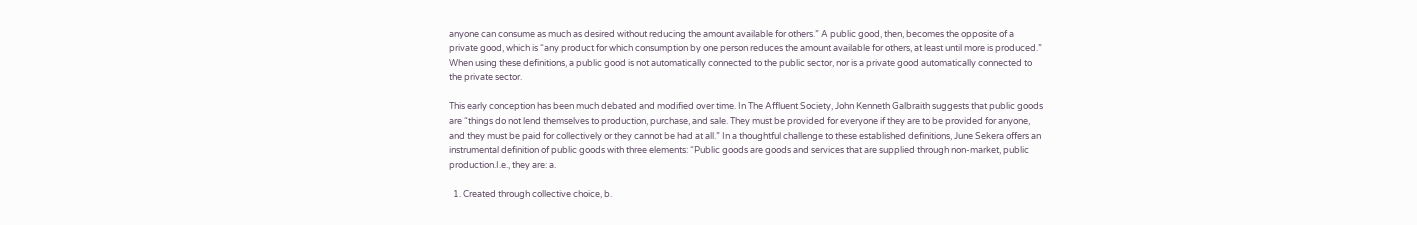anyone can consume as much as desired without reducing the amount available for others.” A public good, then, becomes the opposite of a private good, which is “any product for which consumption by one person reduces the amount available for others, at least until more is produced.” When using these definitions, a public good is not automatically connected to the public sector, nor is a private good automatically connected to the private sector.

This early conception has been much debated and modified over time. In The Affluent Society, John Kenneth Galbraith suggests that public goods are “things do not lend themselves to production, purchase, and sale. They must be provided for everyone if they are to be provided for anyone, and they must be paid for collectively or they cannot be had at all.” In a thoughtful challenge to these established definitions, June Sekera offers an instrumental definition of public goods with three elements: “Public goods are goods and services that are supplied through non-market, public production.I.e., they are: a.

  1. Created through collective choice, b.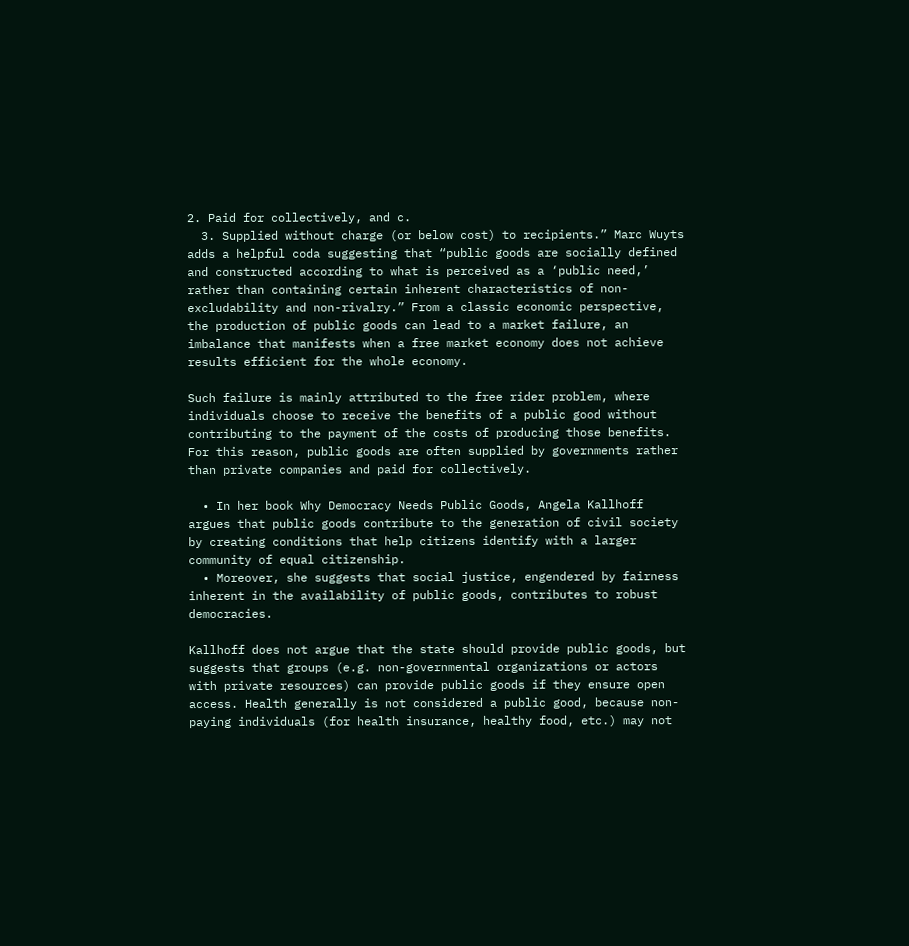2. Paid for collectively, and c.
  3. Supplied without charge (or below cost) to recipients.” Marc Wuyts adds a helpful coda suggesting that “public goods are socially defined and constructed according to what is perceived as a ‘public need,’ rather than containing certain inherent characteristics of non-excludability and non-rivalry.” From a classic economic perspective, the production of public goods can lead to a market failure, an imbalance that manifests when a free market economy does not achieve results efficient for the whole economy.

Such failure is mainly attributed to the free rider problem, where individuals choose to receive the benefits of a public good without contributing to the payment of the costs of producing those benefits. For this reason, public goods are often supplied by governments rather than private companies and paid for collectively.

  • In her book Why Democracy Needs Public Goods, Angela Kallhoff argues that public goods contribute to the generation of civil society by creating conditions that help citizens identify with a larger community of equal citizenship.
  • Moreover, she suggests that social justice, engendered by fairness inherent in the availability of public goods, contributes to robust democracies.

Kallhoff does not argue that the state should provide public goods, but suggests that groups (e.g. non-governmental organizations or actors with private resources) can provide public goods if they ensure open access. Health generally is not considered a public good, because non-paying individuals (for health insurance, healthy food, etc.) may not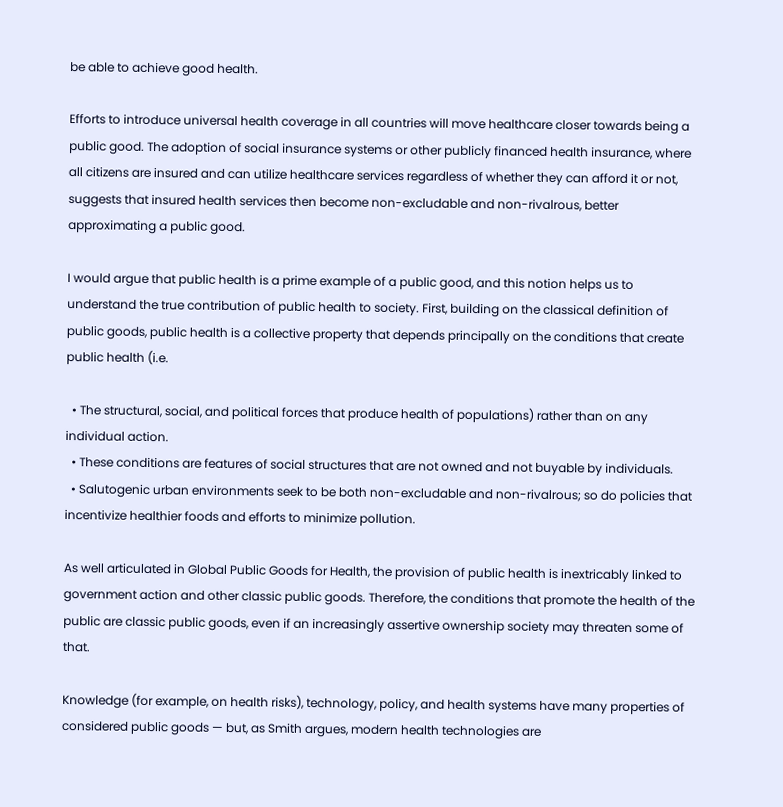be able to achieve good health.

Efforts to introduce universal health coverage in all countries will move healthcare closer towards being a public good. The adoption of social insurance systems or other publicly financed health insurance, where all citizens are insured and can utilize healthcare services regardless of whether they can afford it or not, suggests that insured health services then become non-excludable and non-rivalrous, better approximating a public good.

I would argue that public health is a prime example of a public good, and this notion helps us to understand the true contribution of public health to society. First, building on the classical definition of public goods, public health is a collective property that depends principally on the conditions that create public health (i.e.

  • The structural, social, and political forces that produce health of populations) rather than on any individual action.
  • These conditions are features of social structures that are not owned and not buyable by individuals.
  • Salutogenic urban environments seek to be both non-excludable and non-rivalrous; so do policies that incentivize healthier foods and efforts to minimize pollution.

As well articulated in Global Public Goods for Health, the provision of public health is inextricably linked to government action and other classic public goods. Therefore, the conditions that promote the health of the public are classic public goods, even if an increasingly assertive ownership society may threaten some of that.

Knowledge (for example, on health risks), technology, policy, and health systems have many properties of considered public goods — but, as Smith argues, modern health technologies are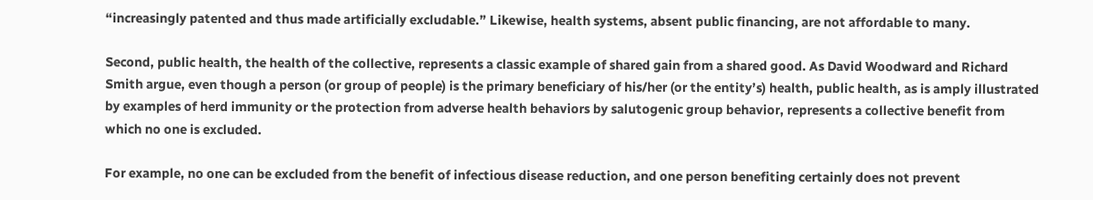“increasingly patented and thus made artificially excludable.” Likewise, health systems, absent public financing, are not affordable to many.

Second, public health, the health of the collective, represents a classic example of shared gain from a shared good. As David Woodward and Richard Smith argue, even though a person (or group of people) is the primary beneficiary of his/her (or the entity’s) health, public health, as is amply illustrated by examples of herd immunity or the protection from adverse health behaviors by salutogenic group behavior, represents a collective benefit from which no one is excluded.

For example, no one can be excluded from the benefit of infectious disease reduction, and one person benefiting certainly does not prevent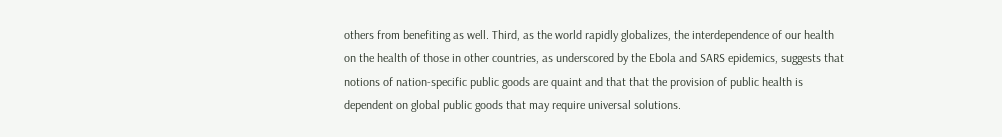others from benefiting as well. Third, as the world rapidly globalizes, the interdependence of our health on the health of those in other countries, as underscored by the Ebola and SARS epidemics, suggests that notions of nation-specific public goods are quaint and that that the provision of public health is dependent on global public goods that may require universal solutions.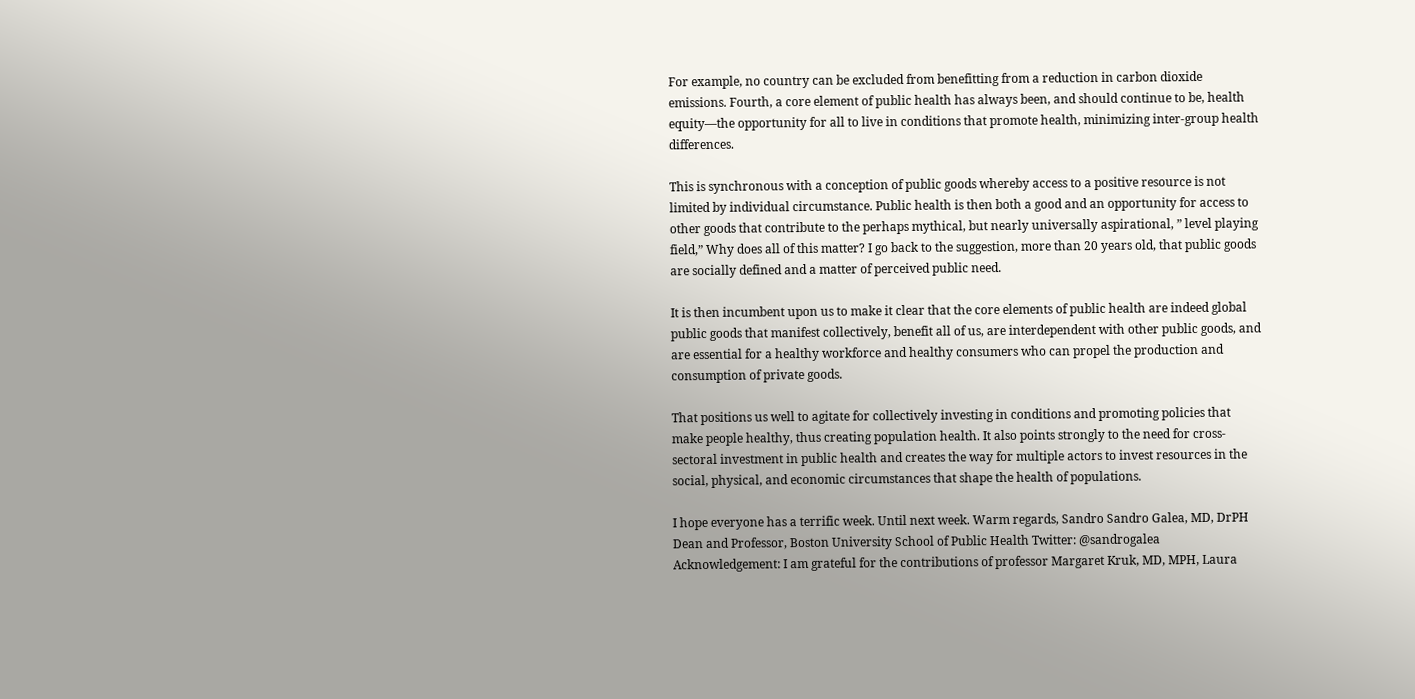For example, no country can be excluded from benefitting from a reduction in carbon dioxide emissions. Fourth, a core element of public health has always been, and should continue to be, health equity—the opportunity for all to live in conditions that promote health, minimizing inter-group health differences.

This is synchronous with a conception of public goods whereby access to a positive resource is not limited by individual circumstance. Public health is then both a good and an opportunity for access to other goods that contribute to the perhaps mythical, but nearly universally aspirational, ” level playing field,” Why does all of this matter? I go back to the suggestion, more than 20 years old, that public goods are socially defined and a matter of perceived public need.

It is then incumbent upon us to make it clear that the core elements of public health are indeed global public goods that manifest collectively, benefit all of us, are interdependent with other public goods, and are essential for a healthy workforce and healthy consumers who can propel the production and consumption of private goods.

That positions us well to agitate for collectively investing in conditions and promoting policies that make people healthy, thus creating population health. It also points strongly to the need for cross-sectoral investment in public health and creates the way for multiple actors to invest resources in the social, physical, and economic circumstances that shape the health of populations.

I hope everyone has a terrific week. Until next week. Warm regards, Sandro Sandro Galea, MD, DrPH Dean and Professor, Boston University School of Public Health Twitter: @sandrogalea Acknowledgement: I am grateful for the contributions of professor Margaret Kruk, MD, MPH, Laura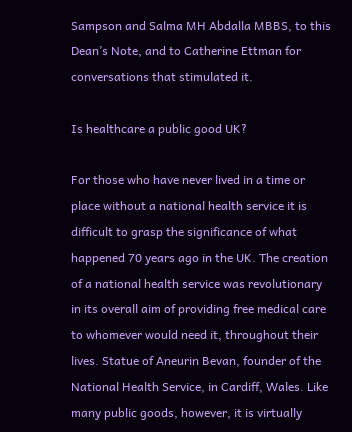Sampson and Salma MH Abdalla MBBS, to this Dean’s Note, and to Catherine Ettman for conversations that stimulated it.

Is healthcare a public good UK?

For those who have never lived in a time or place without a national health service it is difficult to grasp the significance of what happened 70 years ago in the UK. The creation of a national health service was revolutionary in its overall aim of providing free medical care to whomever would need it, throughout their lives. Statue of Aneurin Bevan, founder of the National Health Service, in Cardiff, Wales. Like many public goods, however, it is virtually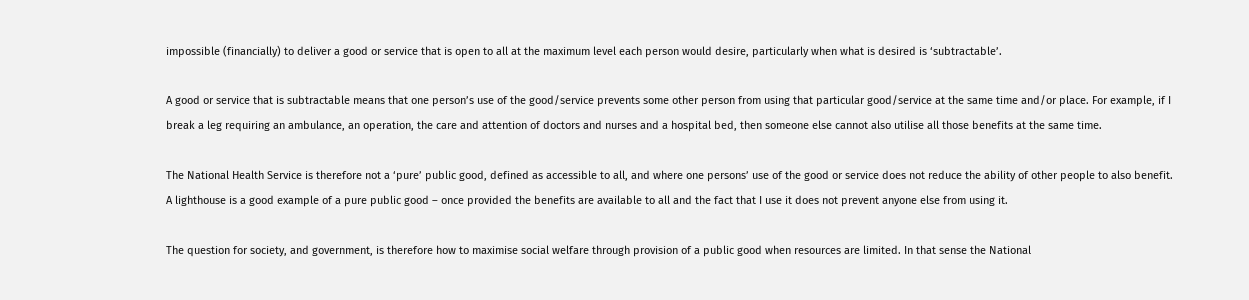impossible (financially) to deliver a good or service that is open to all at the maximum level each person would desire, particularly when what is desired is ‘subtractable’.

A good or service that is subtractable means that one person’s use of the good/service prevents some other person from using that particular good/service at the same time and/or place. For example, if I break a leg requiring an ambulance, an operation, the care and attention of doctors and nurses and a hospital bed, then someone else cannot also utilise all those benefits at the same time.

The National Health Service is therefore not a ‘pure’ public good, defined as accessible to all, and where one persons’ use of the good or service does not reduce the ability of other people to also benefit. A lighthouse is a good example of a pure public good – once provided the benefits are available to all and the fact that I use it does not prevent anyone else from using it.

The question for society, and government, is therefore how to maximise social welfare through provision of a public good when resources are limited. In that sense the National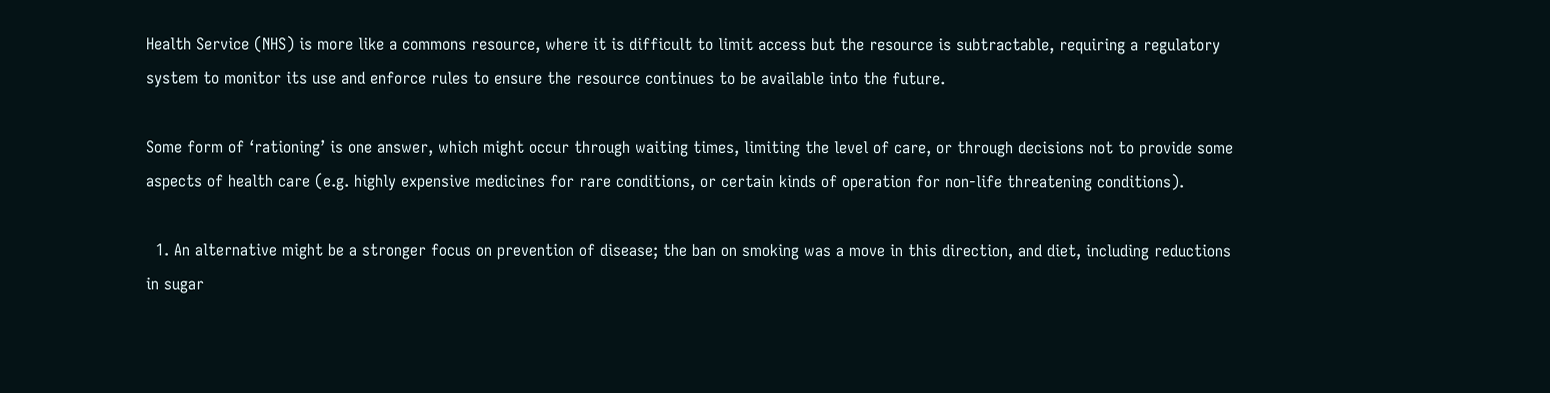Health Service (NHS) is more like a commons resource, where it is difficult to limit access but the resource is subtractable, requiring a regulatory system to monitor its use and enforce rules to ensure the resource continues to be available into the future.

Some form of ‘rationing’ is one answer, which might occur through waiting times, limiting the level of care, or through decisions not to provide some aspects of health care (e.g. highly expensive medicines for rare conditions, or certain kinds of operation for non-life threatening conditions).

  1. An alternative might be a stronger focus on prevention of disease; the ban on smoking was a move in this direction, and diet, including reductions in sugar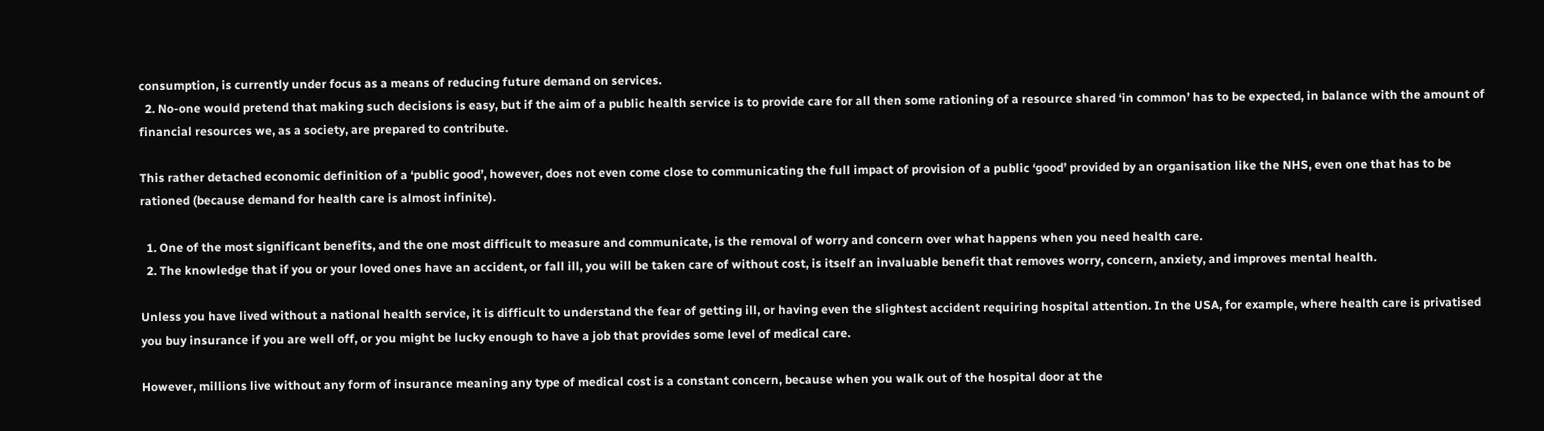consumption, is currently under focus as a means of reducing future demand on services.
  2. No-one would pretend that making such decisions is easy, but if the aim of a public health service is to provide care for all then some rationing of a resource shared ‘in common’ has to be expected, in balance with the amount of financial resources we, as a society, are prepared to contribute.

This rather detached economic definition of a ‘public good’, however, does not even come close to communicating the full impact of provision of a public ‘good’ provided by an organisation like the NHS, even one that has to be rationed (because demand for health care is almost infinite).

  1. One of the most significant benefits, and the one most difficult to measure and communicate, is the removal of worry and concern over what happens when you need health care.
  2. The knowledge that if you or your loved ones have an accident, or fall ill, you will be taken care of without cost, is itself an invaluable benefit that removes worry, concern, anxiety, and improves mental health.

Unless you have lived without a national health service, it is difficult to understand the fear of getting ill, or having even the slightest accident requiring hospital attention. In the USA, for example, where health care is privatised you buy insurance if you are well off, or you might be lucky enough to have a job that provides some level of medical care.

However, millions live without any form of insurance meaning any type of medical cost is a constant concern, because when you walk out of the hospital door at the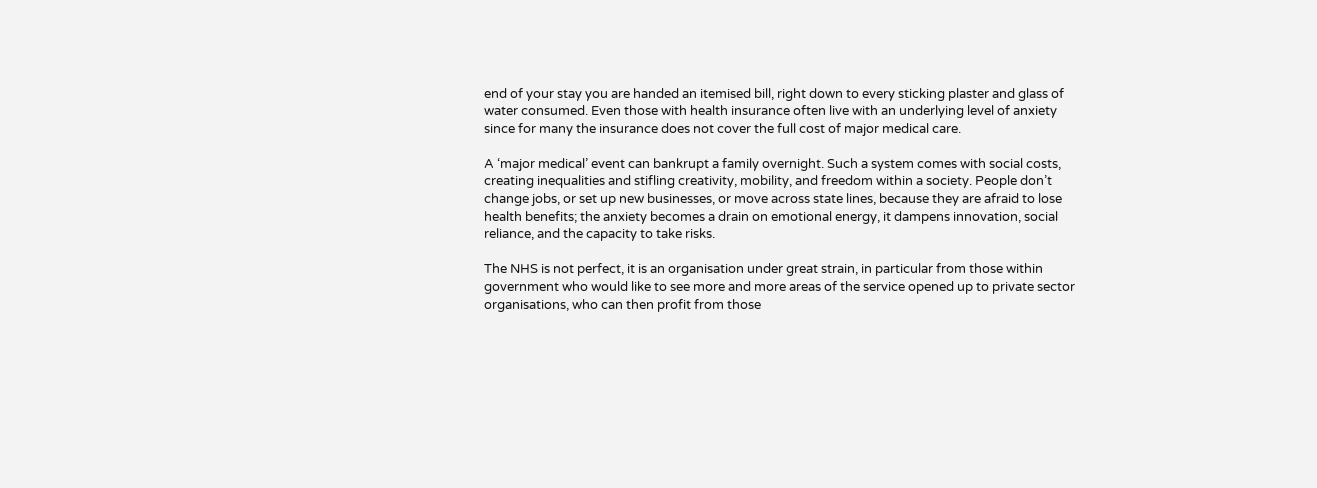end of your stay you are handed an itemised bill, right down to every sticking plaster and glass of water consumed. Even those with health insurance often live with an underlying level of anxiety since for many the insurance does not cover the full cost of major medical care.

A ‘major medical’ event can bankrupt a family overnight. Such a system comes with social costs, creating inequalities and stifling creativity, mobility, and freedom within a society. People don’t change jobs, or set up new businesses, or move across state lines, because they are afraid to lose health benefits; the anxiety becomes a drain on emotional energy, it dampens innovation, social reliance, and the capacity to take risks.

The NHS is not perfect, it is an organisation under great strain, in particular from those within government who would like to see more and more areas of the service opened up to private sector organisations, who can then profit from those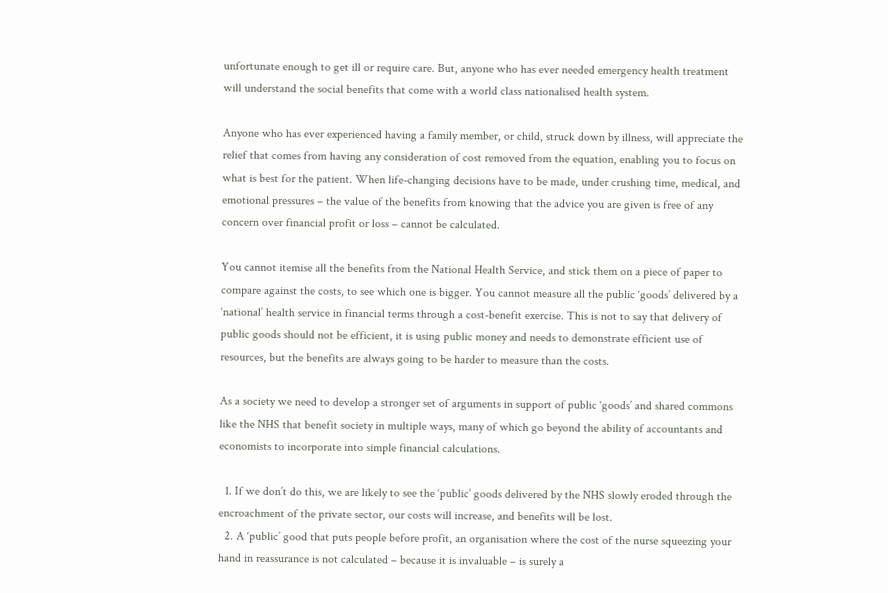unfortunate enough to get ill or require care. But, anyone who has ever needed emergency health treatment will understand the social benefits that come with a world class nationalised health system.

Anyone who has ever experienced having a family member, or child, struck down by illness, will appreciate the relief that comes from having any consideration of cost removed from the equation, enabling you to focus on what is best for the patient. When life-changing decisions have to be made, under crushing time, medical, and emotional pressures – the value of the benefits from knowing that the advice you are given is free of any concern over financial profit or loss – cannot be calculated.

You cannot itemise all the benefits from the National Health Service, and stick them on a piece of paper to compare against the costs, to see which one is bigger. You cannot measure all the public ‘goods’ delivered by a ‘national’ health service in financial terms through a cost-benefit exercise. This is not to say that delivery of public goods should not be efficient, it is using public money and needs to demonstrate efficient use of resources, but the benefits are always going to be harder to measure than the costs.

As a society we need to develop a stronger set of arguments in support of public ‘goods’ and shared commons like the NHS that benefit society in multiple ways, many of which go beyond the ability of accountants and economists to incorporate into simple financial calculations.

  1. If we don’t do this, we are likely to see the ‘public’ goods delivered by the NHS slowly eroded through the encroachment of the private sector, our costs will increase, and benefits will be lost.
  2. A ‘public’ good that puts people before profit, an organisation where the cost of the nurse squeezing your hand in reassurance is not calculated – because it is invaluable – is surely a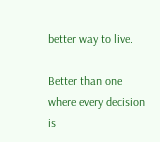better way to live.

Better than one where every decision is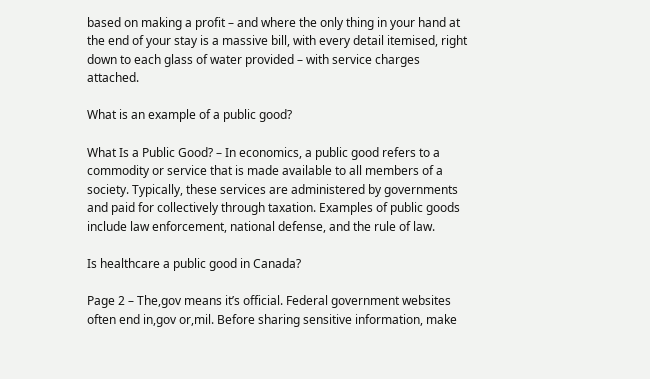based on making a profit – and where the only thing in your hand at the end of your stay is a massive bill, with every detail itemised, right down to each glass of water provided – with service charges attached.

What is an example of a public good?

What Is a Public Good? – In economics, a public good refers to a commodity or service that is made available to all members of a society. Typically, these services are administered by governments and paid for collectively through taxation. Examples of public goods include law enforcement, national defense, and the rule of law.

Is healthcare a public good in Canada?

Page 2 – The,gov means it’s official. Federal government websites often end in,gov or,mil. Before sharing sensitive information, make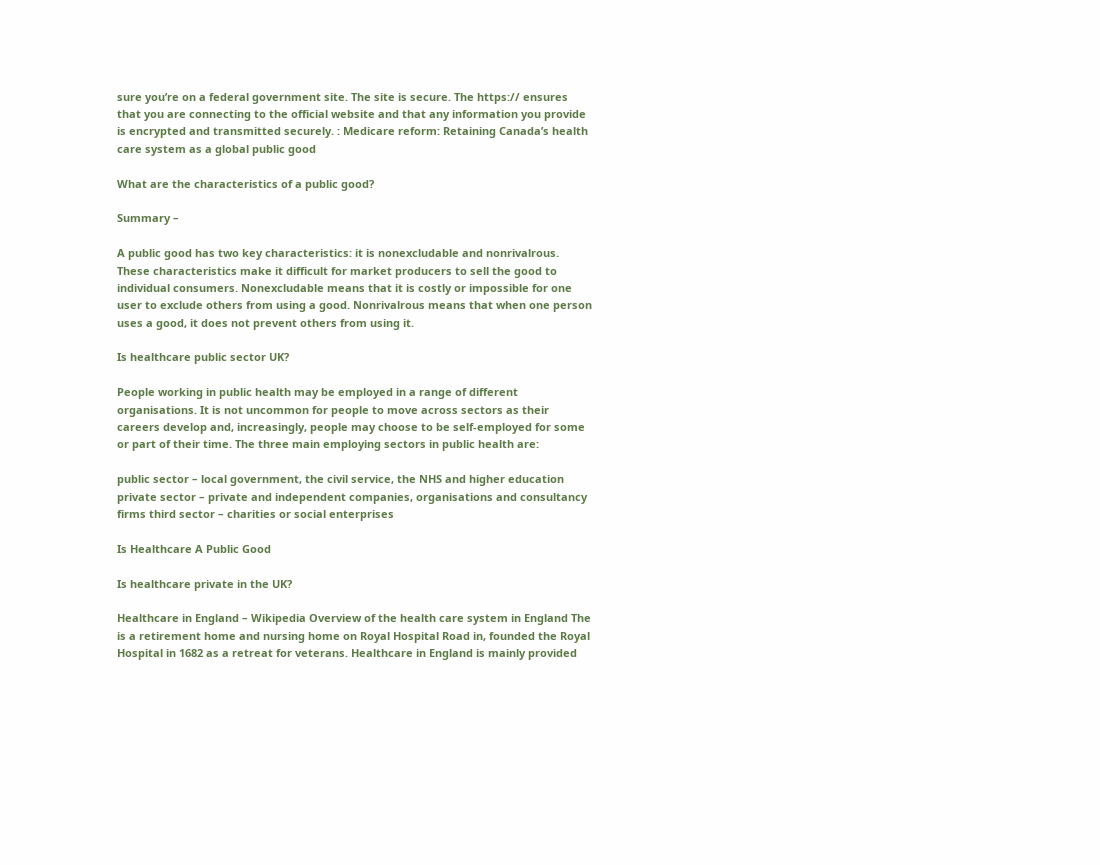sure you’re on a federal government site. The site is secure. The https:// ensures that you are connecting to the official website and that any information you provide is encrypted and transmitted securely. : Medicare reform: Retaining Canada’s health care system as a global public good

What are the characteristics of a public good?

Summary –

A public good has two key characteristics: it is nonexcludable and nonrivalrous. These characteristics make it difficult for market producers to sell the good to individual consumers. Nonexcludable means that it is costly or impossible for one user to exclude others from using a good. Nonrivalrous means that when one person uses a good, it does not prevent others from using it.

Is healthcare public sector UK?

People working in public health may be employed in a range of different organisations. It is not uncommon for people to move across sectors as their careers develop and, increasingly, people may choose to be self-employed for some or part of their time. The three main employing sectors in public health are:

public sector – local government, the civil service, the NHS and higher education private sector – private and independent companies, organisations and consultancy firms third sector – charities or social enterprises

Is Healthcare A Public Good

Is healthcare private in the UK?

Healthcare in England – Wikipedia Overview of the health care system in England The is a retirement home and nursing home on Royal Hospital Road in, founded the Royal Hospital in 1682 as a retreat for veterans. Healthcare in England is mainly provided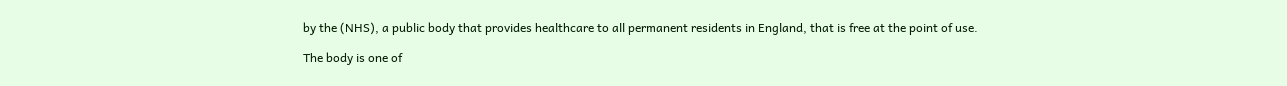by the (NHS), a public body that provides healthcare to all permanent residents in England, that is free at the point of use.

The body is one of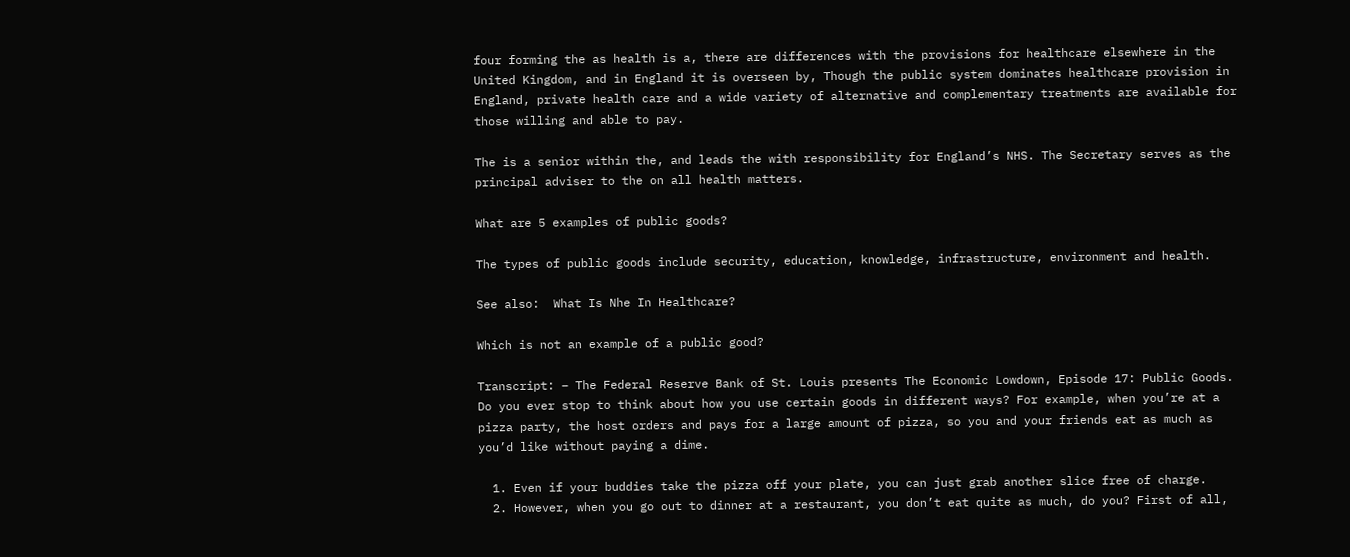four forming the as health is a, there are differences with the provisions for healthcare elsewhere in the United Kingdom, and in England it is overseen by, Though the public system dominates healthcare provision in England, private health care and a wide variety of alternative and complementary treatments are available for those willing and able to pay.

The is a senior within the, and leads the with responsibility for England’s NHS. The Secretary serves as the principal adviser to the on all health matters.

What are 5 examples of public goods?

The types of public goods include security, education, knowledge, infrastructure, environment and health.

See also:  What Is Nhe In Healthcare?

Which is not an example of a public good?

Transcript: – The Federal Reserve Bank of St. Louis presents The Economic Lowdown, Episode 17: Public Goods. Do you ever stop to think about how you use certain goods in different ways? For example, when you’re at a pizza party, the host orders and pays for a large amount of pizza, so you and your friends eat as much as you’d like without paying a dime.

  1. Even if your buddies take the pizza off your plate, you can just grab another slice free of charge.
  2. However, when you go out to dinner at a restaurant, you don’t eat quite as much, do you? First of all,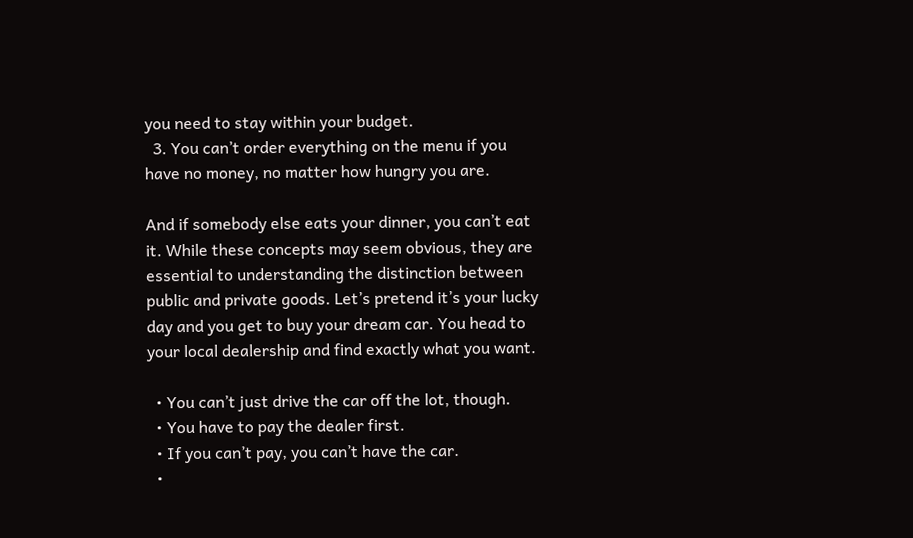you need to stay within your budget.
  3. You can’t order everything on the menu if you have no money, no matter how hungry you are.

And if somebody else eats your dinner, you can’t eat it. While these concepts may seem obvious, they are essential to understanding the distinction between public and private goods. Let’s pretend it’s your lucky day and you get to buy your dream car. You head to your local dealership and find exactly what you want.

  • You can’t just drive the car off the lot, though.
  • You have to pay the dealer first.
  • If you can’t pay, you can’t have the car.
  •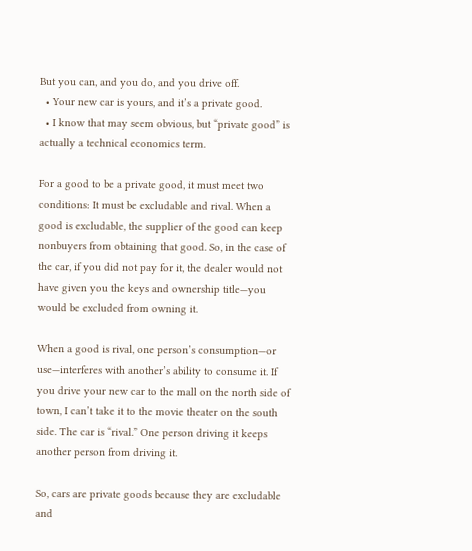But you can, and you do, and you drive off.
  • Your new car is yours, and it’s a private good.
  • I know that may seem obvious, but “private good” is actually a technical economics term.

For a good to be a private good, it must meet two conditions: It must be excludable and rival. When a good is excludable, the supplier of the good can keep nonbuyers from obtaining that good. So, in the case of the car, if you did not pay for it, the dealer would not have given you the keys and ownership title—you would be excluded from owning it.

When a good is rival, one person’s consumption—or use—interferes with another’s ability to consume it. If you drive your new car to the mall on the north side of town, I can’t take it to the movie theater on the south side. The car is “rival.” One person driving it keeps another person from driving it.

So, cars are private goods because they are excludable and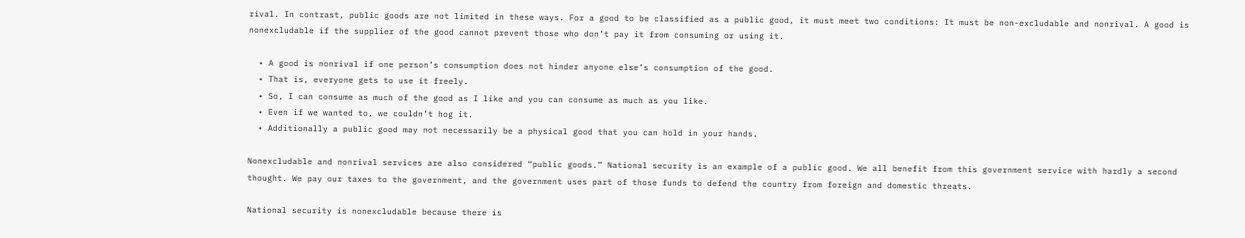rival. In contrast, public goods are not limited in these ways. For a good to be classified as a public good, it must meet two conditions: It must be non-excludable and nonrival. A good is nonexcludable if the supplier of the good cannot prevent those who don’t pay it from consuming or using it.

  • A good is nonrival if one person’s consumption does not hinder anyone else’s consumption of the good.
  • That is, everyone gets to use it freely.
  • So, I can consume as much of the good as I like and you can consume as much as you like.
  • Even if we wanted to, we couldn’t hog it.
  • Additionally a public good may not necessarily be a physical good that you can hold in your hands.

Nonexcludable and nonrival services are also considered “public goods.” National security is an example of a public good. We all benefit from this government service with hardly a second thought. We pay our taxes to the government, and the government uses part of those funds to defend the country from foreign and domestic threats.

National security is nonexcludable because there is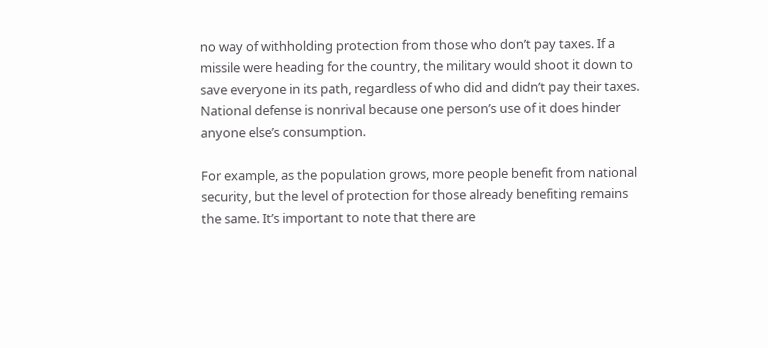no way of withholding protection from those who don’t pay taxes. If a missile were heading for the country, the military would shoot it down to save everyone in its path, regardless of who did and didn’t pay their taxes. National defense is nonrival because one person’s use of it does hinder anyone else’s consumption.

For example, as the population grows, more people benefit from national security, but the level of protection for those already benefiting remains the same. It’s important to note that there are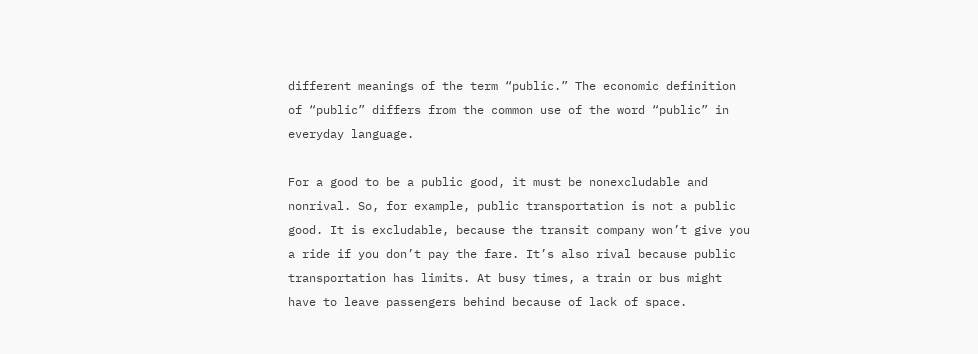different meanings of the term “public.” The economic definition of “public” differs from the common use of the word “public” in everyday language.

For a good to be a public good, it must be nonexcludable and nonrival. So, for example, public transportation is not a public good. It is excludable, because the transit company won’t give you a ride if you don’t pay the fare. It’s also rival because public transportation has limits. At busy times, a train or bus might have to leave passengers behind because of lack of space.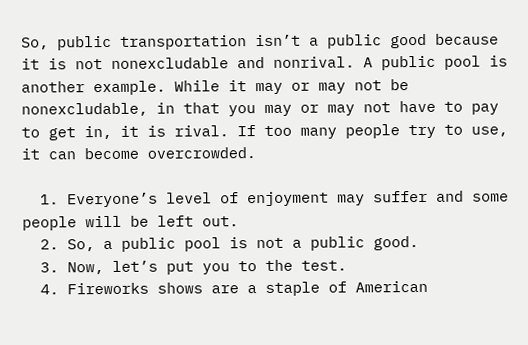So, public transportation isn’t a public good because it is not nonexcludable and nonrival. A public pool is another example. While it may or may not be nonexcludable, in that you may or may not have to pay to get in, it is rival. If too many people try to use, it can become overcrowded.

  1. Everyone’s level of enjoyment may suffer and some people will be left out.
  2. So, a public pool is not a public good.
  3. Now, let’s put you to the test.
  4. Fireworks shows are a staple of American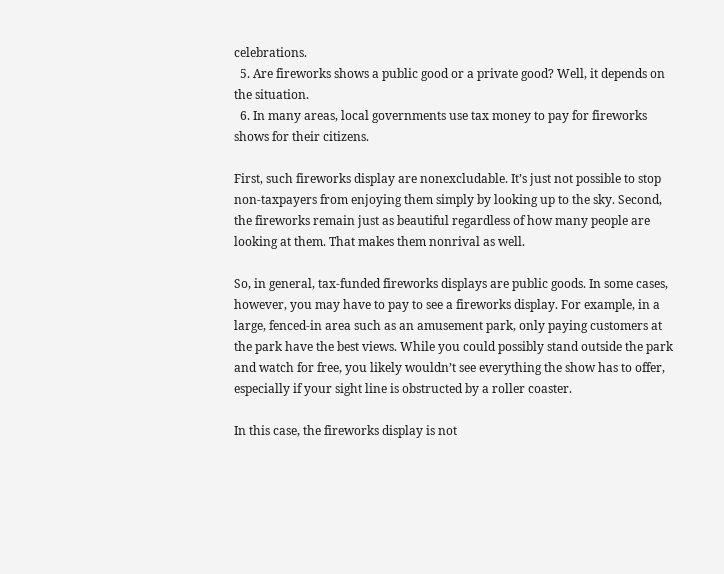celebrations.
  5. Are fireworks shows a public good or a private good? Well, it depends on the situation.
  6. In many areas, local governments use tax money to pay for fireworks shows for their citizens.

First, such fireworks display are nonexcludable. It’s just not possible to stop non-taxpayers from enjoying them simply by looking up to the sky. Second, the fireworks remain just as beautiful regardless of how many people are looking at them. That makes them nonrival as well.

So, in general, tax-funded fireworks displays are public goods. In some cases, however, you may have to pay to see a fireworks display. For example, in a large, fenced-in area such as an amusement park, only paying customers at the park have the best views. While you could possibly stand outside the park and watch for free, you likely wouldn’t see everything the show has to offer, especially if your sight line is obstructed by a roller coaster.

In this case, the fireworks display is not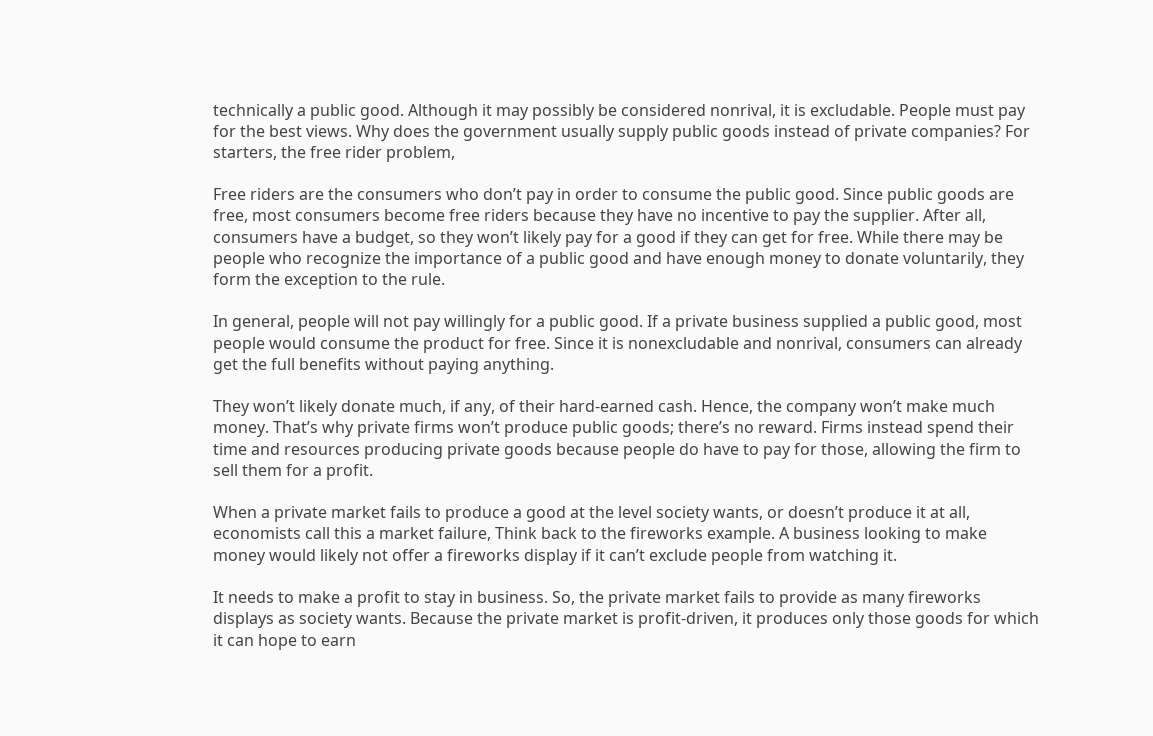technically a public good. Although it may possibly be considered nonrival, it is excludable. People must pay for the best views. Why does the government usually supply public goods instead of private companies? For starters, the free rider problem,

Free riders are the consumers who don’t pay in order to consume the public good. Since public goods are free, most consumers become free riders because they have no incentive to pay the supplier. After all, consumers have a budget, so they won’t likely pay for a good if they can get for free. While there may be people who recognize the importance of a public good and have enough money to donate voluntarily, they form the exception to the rule.

In general, people will not pay willingly for a public good. If a private business supplied a public good, most people would consume the product for free. Since it is nonexcludable and nonrival, consumers can already get the full benefits without paying anything.

They won’t likely donate much, if any, of their hard-earned cash. Hence, the company won’t make much money. That’s why private firms won’t produce public goods; there’s no reward. Firms instead spend their time and resources producing private goods because people do have to pay for those, allowing the firm to sell them for a profit.

When a private market fails to produce a good at the level society wants, or doesn’t produce it at all, economists call this a market failure, Think back to the fireworks example. A business looking to make money would likely not offer a fireworks display if it can’t exclude people from watching it.

It needs to make a profit to stay in business. So, the private market fails to provide as many fireworks displays as society wants. Because the private market is profit-driven, it produces only those goods for which it can hope to earn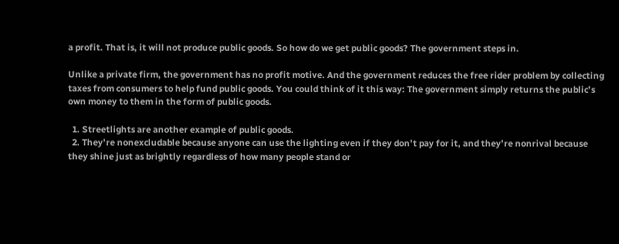a profit. That is, it will not produce public goods. So how do we get public goods? The government steps in.

Unlike a private firm, the government has no profit motive. And the government reduces the free rider problem by collecting taxes from consumers to help fund public goods. You could think of it this way: The government simply returns the public’s own money to them in the form of public goods.

  1. Streetlights are another example of public goods.
  2. They’re nonexcludable because anyone can use the lighting even if they don’t pay for it, and they’re nonrival because they shine just as brightly regardless of how many people stand or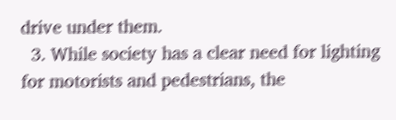drive under them.
  3. While society has a clear need for lighting for motorists and pedestrians, the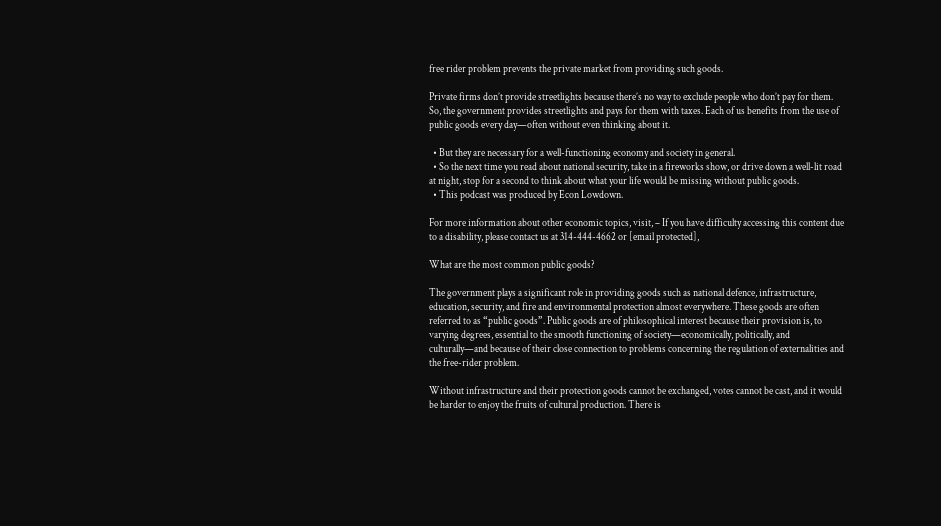free rider problem prevents the private market from providing such goods.

Private firms don’t provide streetlights because there’s no way to exclude people who don’t pay for them. So, the government provides streetlights and pays for them with taxes. Each of us benefits from the use of public goods every day—often without even thinking about it.

  • But they are necessary for a well-functioning economy and society in general.
  • So the next time you read about national security, take in a fireworks show, or drive down a well-lit road at night, stop for a second to think about what your life would be missing without public goods.
  • This podcast was produced by Econ Lowdown.

For more information about other economic topics, visit, – If you have difficulty accessing this content due to a disability, please contact us at 314-444-4662 or [email protected],

What are the most common public goods?

The government plays a significant role in providing goods such as national defence, infrastructure, education, security, and fire and environmental protection almost everywhere. These goods are often referred to as “public goods”. Public goods are of philosophical interest because their provision is, to varying degrees, essential to the smooth functioning of society—economically, politically, and culturally—and because of their close connection to problems concerning the regulation of externalities and the free-rider problem.

Without infrastructure and their protection goods cannot be exchanged, votes cannot be cast, and it would be harder to enjoy the fruits of cultural production. There is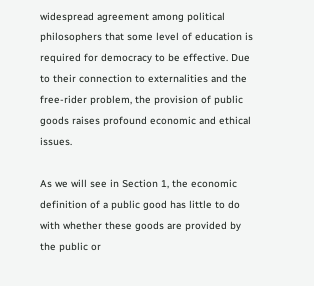widespread agreement among political philosophers that some level of education is required for democracy to be effective. Due to their connection to externalities and the free-rider problem, the provision of public goods raises profound economic and ethical issues.

As we will see in Section 1, the economic definition of a public good has little to do with whether these goods are provided by the public or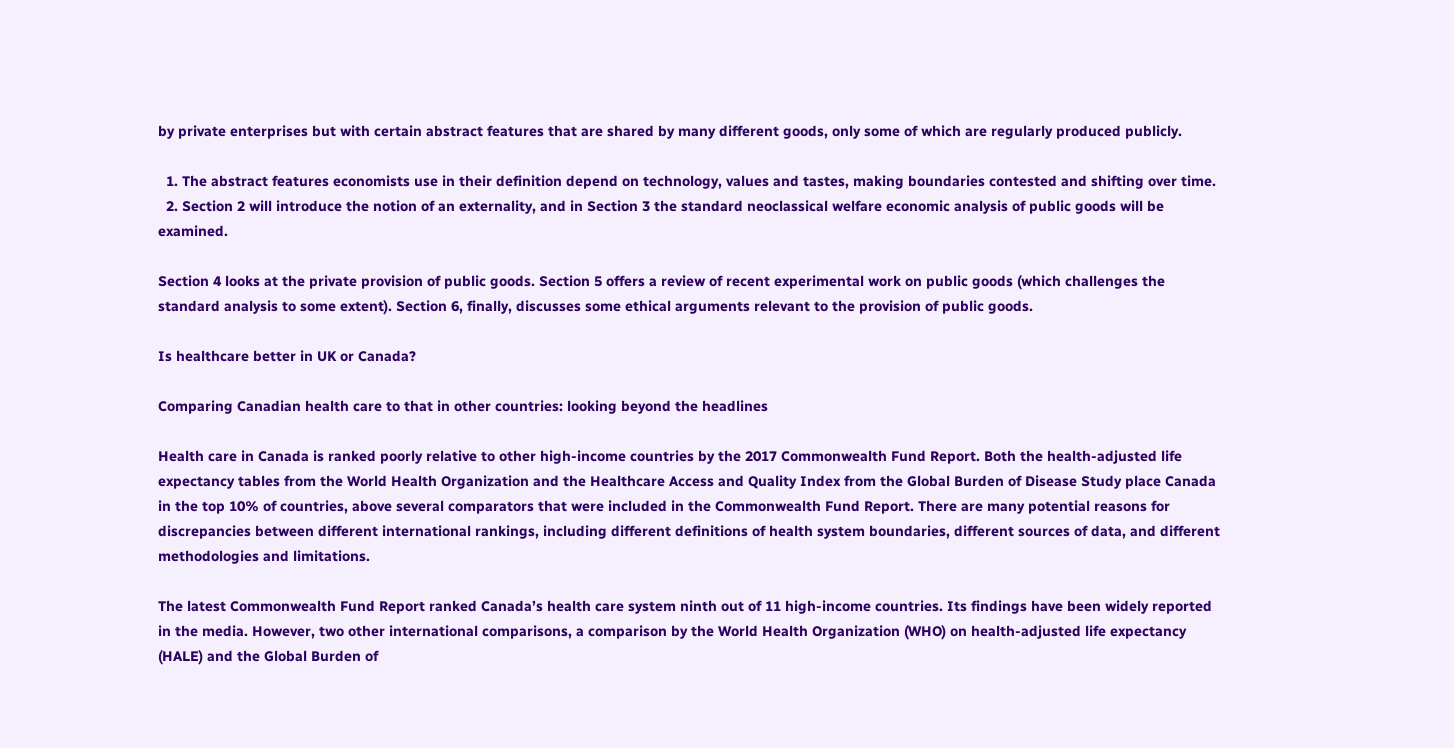by private enterprises but with certain abstract features that are shared by many different goods, only some of which are regularly produced publicly.

  1. The abstract features economists use in their definition depend on technology, values and tastes, making boundaries contested and shifting over time.
  2. Section 2 will introduce the notion of an externality, and in Section 3 the standard neoclassical welfare economic analysis of public goods will be examined.

Section 4 looks at the private provision of public goods. Section 5 offers a review of recent experimental work on public goods (which challenges the standard analysis to some extent). Section 6, finally, discusses some ethical arguments relevant to the provision of public goods.

Is healthcare better in UK or Canada?

Comparing Canadian health care to that in other countries: looking beyond the headlines

Health care in Canada is ranked poorly relative to other high-income countries by the 2017 Commonwealth Fund Report. Both the health-adjusted life expectancy tables from the World Health Organization and the Healthcare Access and Quality Index from the Global Burden of Disease Study place Canada in the top 10% of countries, above several comparators that were included in the Commonwealth Fund Report. There are many potential reasons for discrepancies between different international rankings, including different definitions of health system boundaries, different sources of data, and different methodologies and limitations.

The latest Commonwealth Fund Report ranked Canada’s health care system ninth out of 11 high-income countries. Its findings have been widely reported in the media. However, two other international comparisons, a comparison by the World Health Organization (WHO) on health-adjusted life expectancy (HALE) and the Global Burden of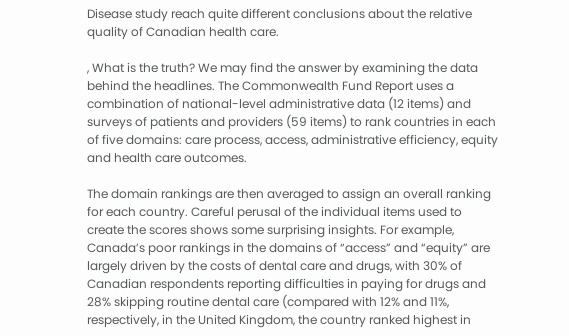Disease study reach quite different conclusions about the relative quality of Canadian health care.

, What is the truth? We may find the answer by examining the data behind the headlines. The Commonwealth Fund Report uses a combination of national-level administrative data (12 items) and surveys of patients and providers (59 items) to rank countries in each of five domains: care process, access, administrative efficiency, equity and health care outcomes.

The domain rankings are then averaged to assign an overall ranking for each country. Careful perusal of the individual items used to create the scores shows some surprising insights. For example, Canada’s poor rankings in the domains of “access” and “equity” are largely driven by the costs of dental care and drugs, with 30% of Canadian respondents reporting difficulties in paying for drugs and 28% skipping routine dental care (compared with 12% and 11%, respectively, in the United Kingdom, the country ranked highest in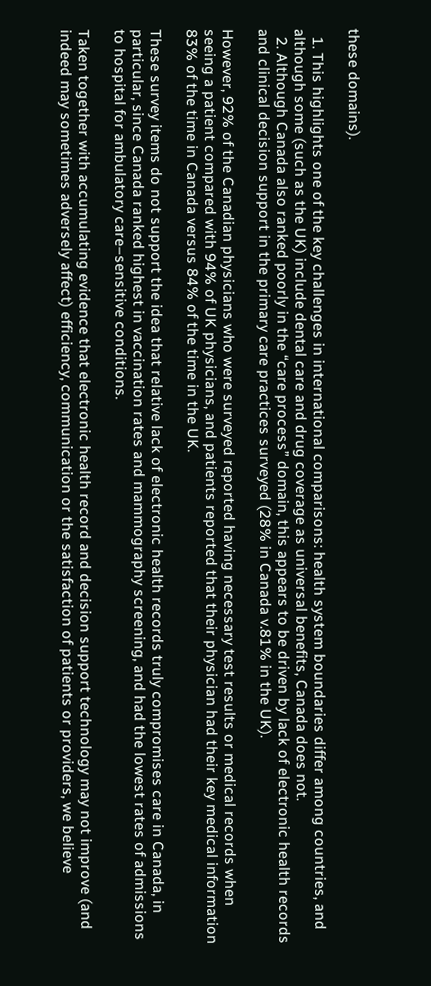these domains).

  1. This highlights one of the key challenges in international comparisons: health system boundaries differ among countries, and although some (such as the UK) include dental care and drug coverage as universal benefits, Canada does not.
  2. Although Canada also ranked poorly in the “care process” domain, this appears to be driven by lack of electronic health records and clinical decision support in the primary care practices surveyed (28% in Canada v.81% in the UK).

However, 92% of the Canadian physicians who were surveyed reported having necessary test results or medical records when seeing a patient compared with 94% of UK physicians, and patients reported that their physician had their key medical information 83% of the time in Canada versus 84% of the time in the UK.

These survey items do not support the idea that relative lack of electronic health records truly compromises care in Canada, in particular, since Canada ranked highest in vaccination rates and mammography screening, and had the lowest rates of admissions to hospital for ambulatory care–sensitive conditions.

Taken together with accumulating evidence that electronic health record and decision support technology may not improve (and indeed may sometimes adversely affect) efficiency, communication or the satisfaction of patients or providers, we believe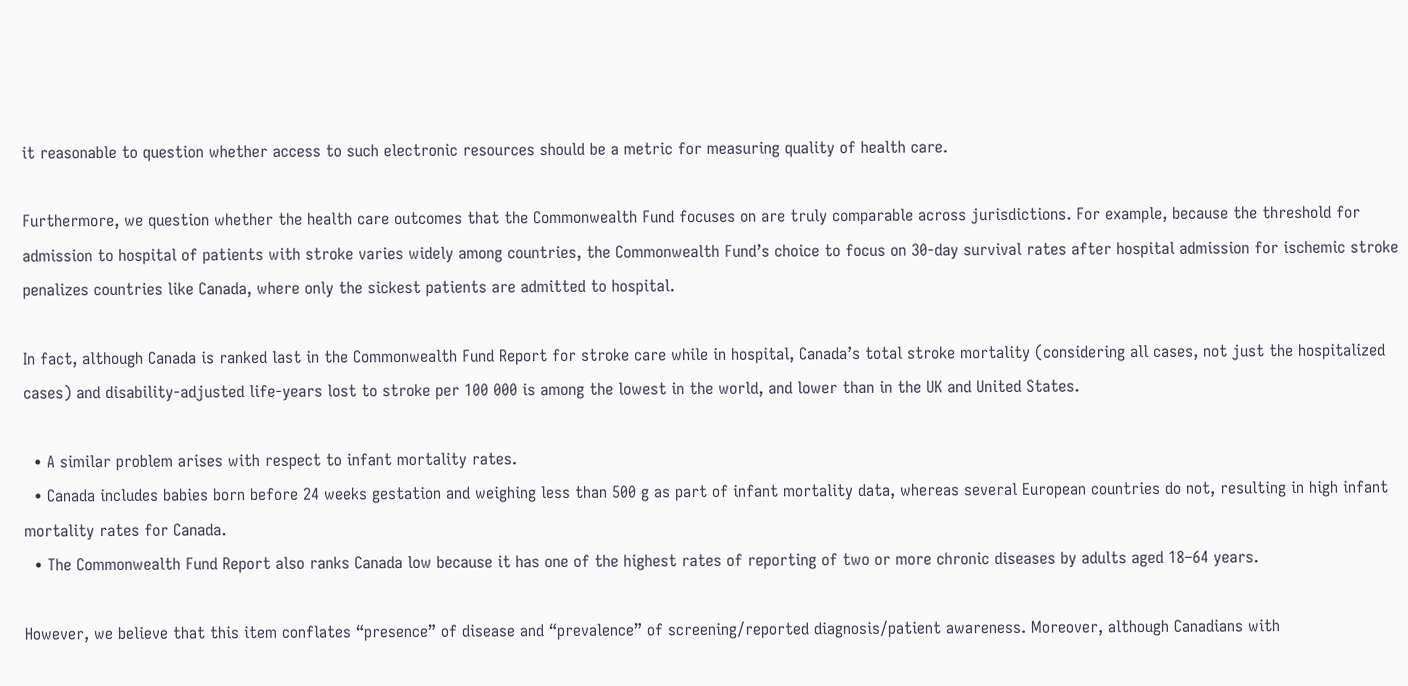it reasonable to question whether access to such electronic resources should be a metric for measuring quality of health care.

Furthermore, we question whether the health care outcomes that the Commonwealth Fund focuses on are truly comparable across jurisdictions. For example, because the threshold for admission to hospital of patients with stroke varies widely among countries, the Commonwealth Fund’s choice to focus on 30-day survival rates after hospital admission for ischemic stroke penalizes countries like Canada, where only the sickest patients are admitted to hospital.

In fact, although Canada is ranked last in the Commonwealth Fund Report for stroke care while in hospital, Canada’s total stroke mortality (considering all cases, not just the hospitalized cases) and disability-adjusted life-years lost to stroke per 100 000 is among the lowest in the world, and lower than in the UK and United States.

  • A similar problem arises with respect to infant mortality rates.
  • Canada includes babies born before 24 weeks gestation and weighing less than 500 g as part of infant mortality data, whereas several European countries do not, resulting in high infant mortality rates for Canada.
  • The Commonwealth Fund Report also ranks Canada low because it has one of the highest rates of reporting of two or more chronic diseases by adults aged 18–64 years.

However, we believe that this item conflates “presence” of disease and “prevalence” of screening/reported diagnosis/patient awareness. Moreover, although Canadians with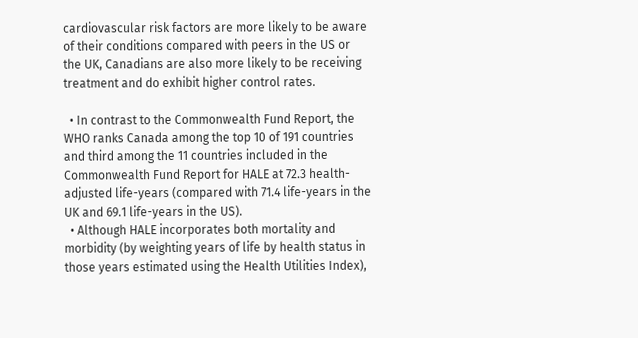cardiovascular risk factors are more likely to be aware of their conditions compared with peers in the US or the UK, Canadians are also more likely to be receiving treatment and do exhibit higher control rates.

  • In contrast to the Commonwealth Fund Report, the WHO ranks Canada among the top 10 of 191 countries and third among the 11 countries included in the Commonwealth Fund Report for HALE at 72.3 health-adjusted life-years (compared with 71.4 life-years in the UK and 69.1 life-years in the US).
  • Although HALE incorporates both mortality and morbidity (by weighting years of life by health status in those years estimated using the Health Utilities Index),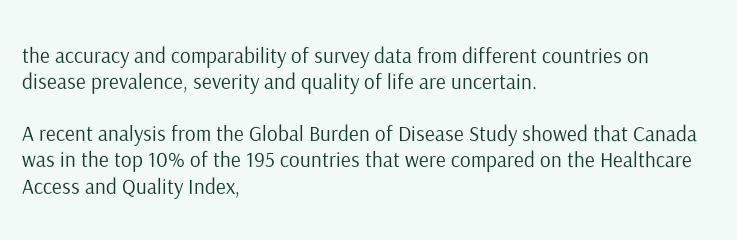the accuracy and comparability of survey data from different countries on disease prevalence, severity and quality of life are uncertain.

A recent analysis from the Global Burden of Disease Study showed that Canada was in the top 10% of the 195 countries that were compared on the Healthcare Access and Quality Index,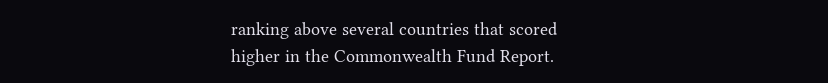ranking above several countries that scored higher in the Commonwealth Fund Report.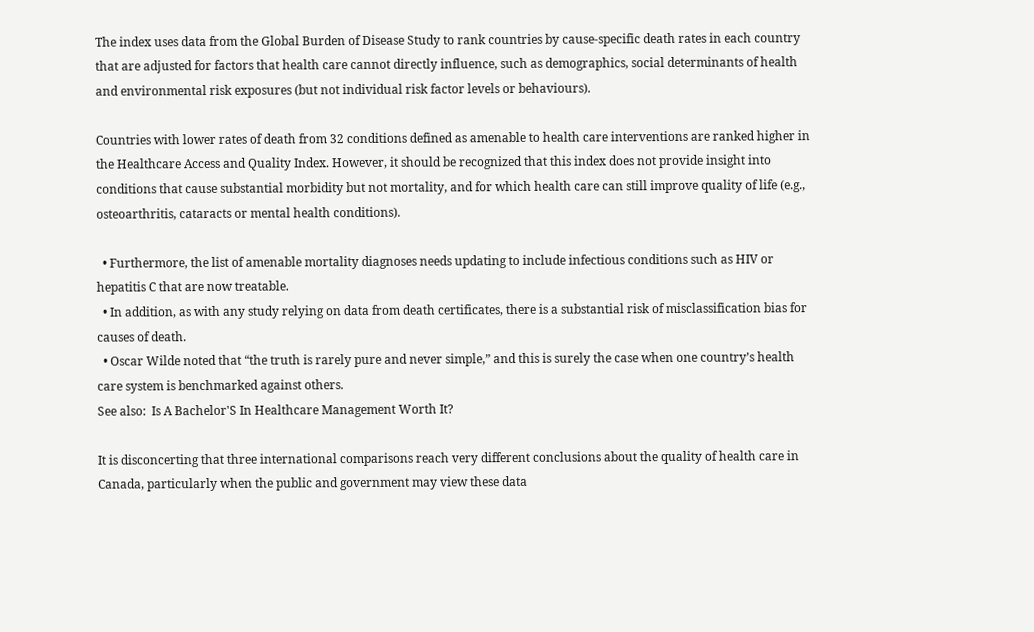The index uses data from the Global Burden of Disease Study to rank countries by cause-specific death rates in each country that are adjusted for factors that health care cannot directly influence, such as demographics, social determinants of health and environmental risk exposures (but not individual risk factor levels or behaviours).

Countries with lower rates of death from 32 conditions defined as amenable to health care interventions are ranked higher in the Healthcare Access and Quality Index. However, it should be recognized that this index does not provide insight into conditions that cause substantial morbidity but not mortality, and for which health care can still improve quality of life (e.g., osteoarthritis, cataracts or mental health conditions).

  • Furthermore, the list of amenable mortality diagnoses needs updating to include infectious conditions such as HIV or hepatitis C that are now treatable.
  • In addition, as with any study relying on data from death certificates, there is a substantial risk of misclassification bias for causes of death.
  • Oscar Wilde noted that “the truth is rarely pure and never simple,” and this is surely the case when one country’s health care system is benchmarked against others.
See also:  Is A Bachelor'S In Healthcare Management Worth It?

It is disconcerting that three international comparisons reach very different conclusions about the quality of health care in Canada, particularly when the public and government may view these data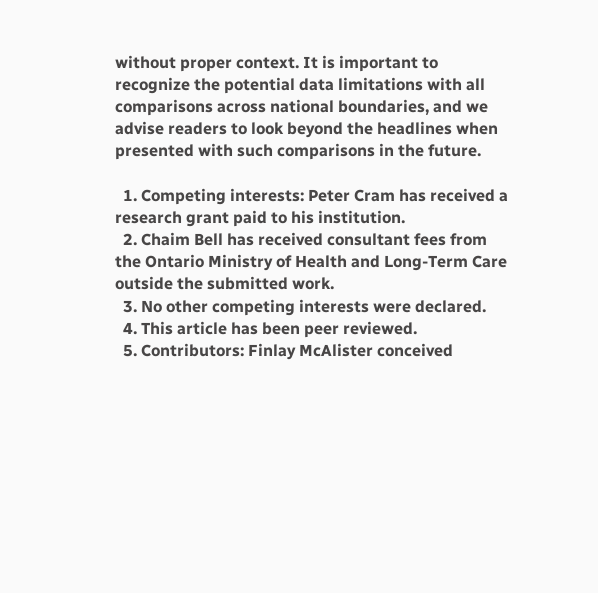without proper context. It is important to recognize the potential data limitations with all comparisons across national boundaries, and we advise readers to look beyond the headlines when presented with such comparisons in the future.

  1. Competing interests: Peter Cram has received a research grant paid to his institution.
  2. Chaim Bell has received consultant fees from the Ontario Ministry of Health and Long-Term Care outside the submitted work.
  3. No other competing interests were declared.
  4. This article has been peer reviewed.
  5. Contributors: Finlay McAlister conceived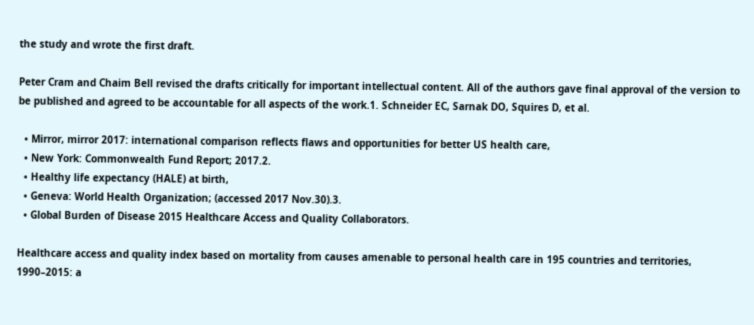the study and wrote the first draft.

Peter Cram and Chaim Bell revised the drafts critically for important intellectual content. All of the authors gave final approval of the version to be published and agreed to be accountable for all aspects of the work.1. Schneider EC, Sarnak DO, Squires D, et al.

  • Mirror, mirror 2017: international comparison reflects flaws and opportunities for better US health care,
  • New York: Commonwealth Fund Report; 2017.2.
  • Healthy life expectancy (HALE) at birth,
  • Geneva: World Health Organization; (accessed 2017 Nov.30).3.
  • Global Burden of Disease 2015 Healthcare Access and Quality Collaborators.

Healthcare access and quality index based on mortality from causes amenable to personal health care in 195 countries and territories, 1990–2015: a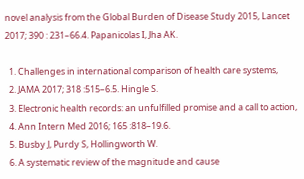novel analysis from the Global Burden of Disease Study 2015, Lancet 2017; 390 : 231–66.4. Papanicolas I, Jha AK.

  1. Challenges in international comparison of health care systems,
  2. JAMA 2017; 318 :515–6.5. Hingle S.
  3. Electronic health records: an unfulfilled promise and a call to action,
  4. Ann Intern Med 2016; 165 :818–19.6.
  5. Busby J, Purdy S, Hollingworth W.
  6. A systematic review of the magnitude and cause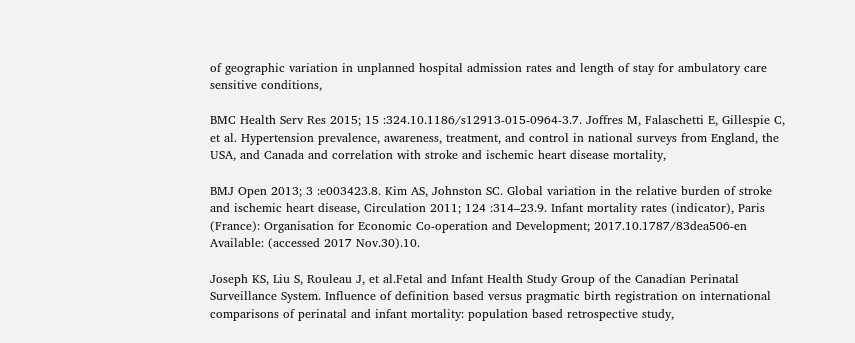of geographic variation in unplanned hospital admission rates and length of stay for ambulatory care sensitive conditions,

BMC Health Serv Res 2015; 15 :324.10.1186/s12913-015-0964-3.7. Joffres M, Falaschetti E, Gillespie C, et al. Hypertension prevalence, awareness, treatment, and control in national surveys from England, the USA, and Canada and correlation with stroke and ischemic heart disease mortality,

BMJ Open 2013; 3 :e003423.8. Kim AS, Johnston SC. Global variation in the relative burden of stroke and ischemic heart disease, Circulation 2011; 124 :314–23.9. Infant mortality rates (indicator), Paris (France): Organisation for Economic Co-operation and Development; 2017.10.1787/83dea506-en Available: (accessed 2017 Nov.30).10.

Joseph KS, Liu S, Rouleau J, et al.Fetal and Infant Health Study Group of the Canadian Perinatal Surveillance System. Influence of definition based versus pragmatic birth registration on international comparisons of perinatal and infant mortality: population based retrospective study,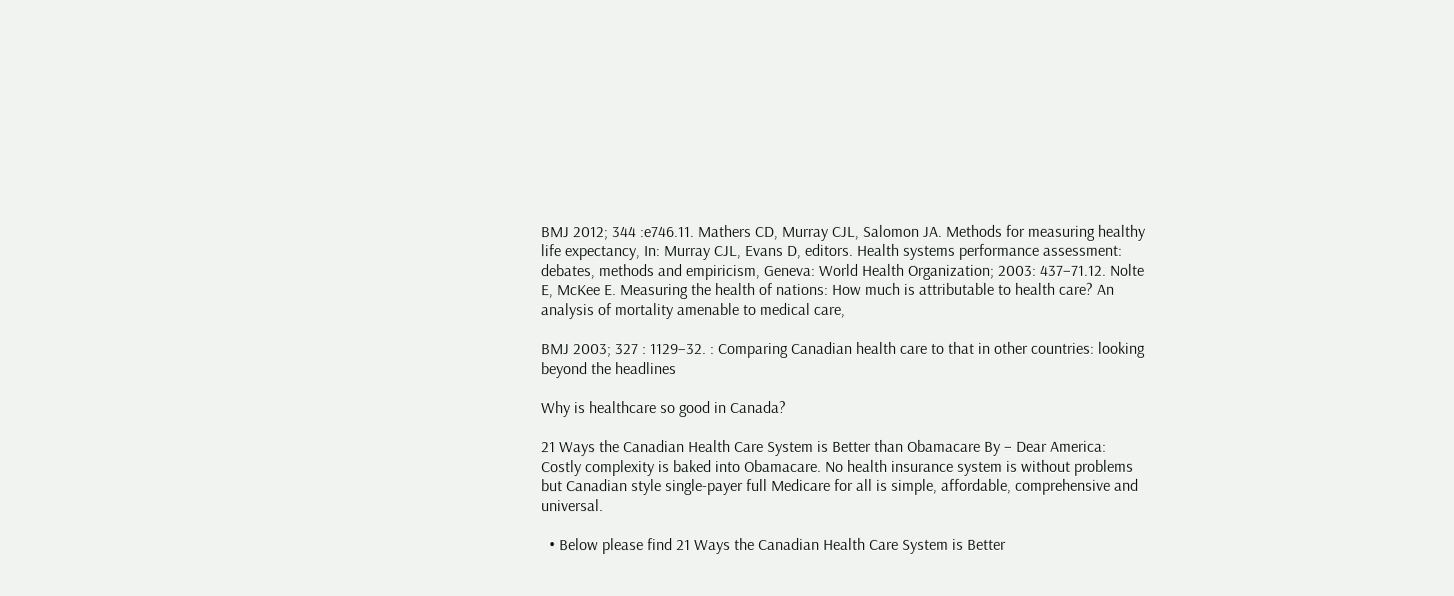BMJ 2012; 344 :e746.11. Mathers CD, Murray CJL, Salomon JA. Methods for measuring healthy life expectancy, In: Murray CJL, Evans D, editors. Health systems performance assessment: debates, methods and empiricism, Geneva: World Health Organization; 2003: 437–71.12. Nolte E, McKee E. Measuring the health of nations: How much is attributable to health care? An analysis of mortality amenable to medical care,

BMJ 2003; 327 : 1129–32. : Comparing Canadian health care to that in other countries: looking beyond the headlines

Why is healthcare so good in Canada?

21 Ways the Canadian Health Care System is Better than Obamacare By – Dear America: Costly complexity is baked into Obamacare. No health insurance system is without problems but Canadian style single-payer full Medicare for all is simple, affordable, comprehensive and universal.

  • Below please find 21 Ways the Canadian Health Care System is Better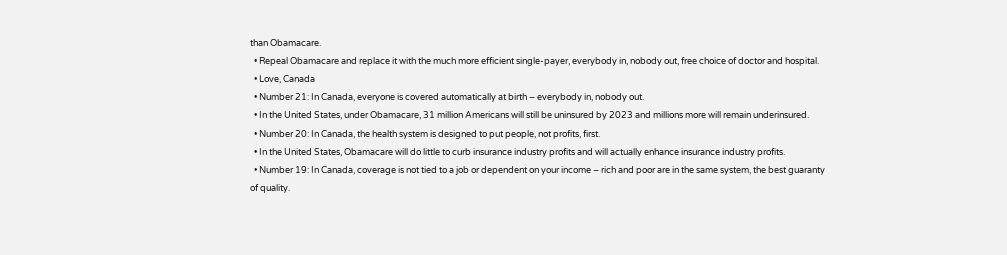than Obamacare.
  • Repeal Obamacare and replace it with the much more efficient single-payer, everybody in, nobody out, free choice of doctor and hospital.
  • Love, Canada
  • Number 21: In Canada, everyone is covered automatically at birth – everybody in, nobody out.
  • In the United States, under Obamacare, 31 million Americans will still be uninsured by 2023 and millions more will remain underinsured.
  • Number 20: In Canada, the health system is designed to put people, not profits, first.
  • In the United States, Obamacare will do little to curb insurance industry profits and will actually enhance insurance industry profits.
  • Number 19: In Canada, coverage is not tied to a job or dependent on your income – rich and poor are in the same system, the best guaranty of quality.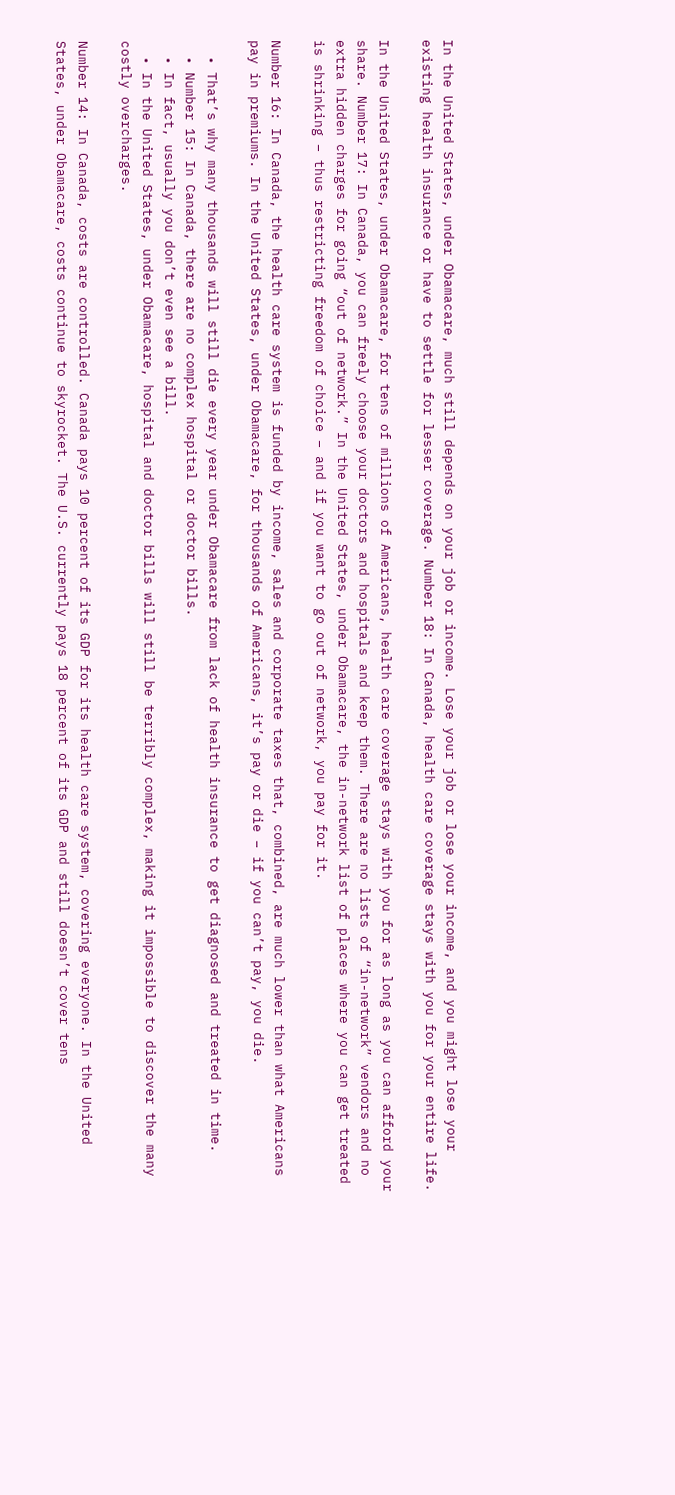In the United States, under Obamacare, much still depends on your job or income. Lose your job or lose your income, and you might lose your existing health insurance or have to settle for lesser coverage. Number 18: In Canada, health care coverage stays with you for your entire life.

In the United States, under Obamacare, for tens of millions of Americans, health care coverage stays with you for as long as you can afford your share. Number 17: In Canada, you can freely choose your doctors and hospitals and keep them. There are no lists of “in-network” vendors and no extra hidden charges for going “out of network.” In the United States, under Obamacare, the in-network list of places where you can get treated is shrinking – thus restricting freedom of choice – and if you want to go out of network, you pay for it.

Number 16: In Canada, the health care system is funded by income, sales and corporate taxes that, combined, are much lower than what Americans pay in premiums. In the United States, under Obamacare, for thousands of Americans, it’s pay or die – if you can’t pay, you die.

  • That’s why many thousands will still die every year under Obamacare from lack of health insurance to get diagnosed and treated in time.
  • Number 15: In Canada, there are no complex hospital or doctor bills.
  • In fact, usually you don’t even see a bill.
  • In the United States, under Obamacare, hospital and doctor bills will still be terribly complex, making it impossible to discover the many costly overcharges.

Number 14: In Canada, costs are controlled. Canada pays 10 percent of its GDP for its health care system, covering everyone. In the United States, under Obamacare, costs continue to skyrocket. The U.S. currently pays 18 percent of its GDP and still doesn’t cover tens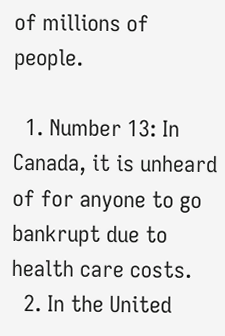of millions of people.

  1. Number 13: In Canada, it is unheard of for anyone to go bankrupt due to health care costs.
  2. In the United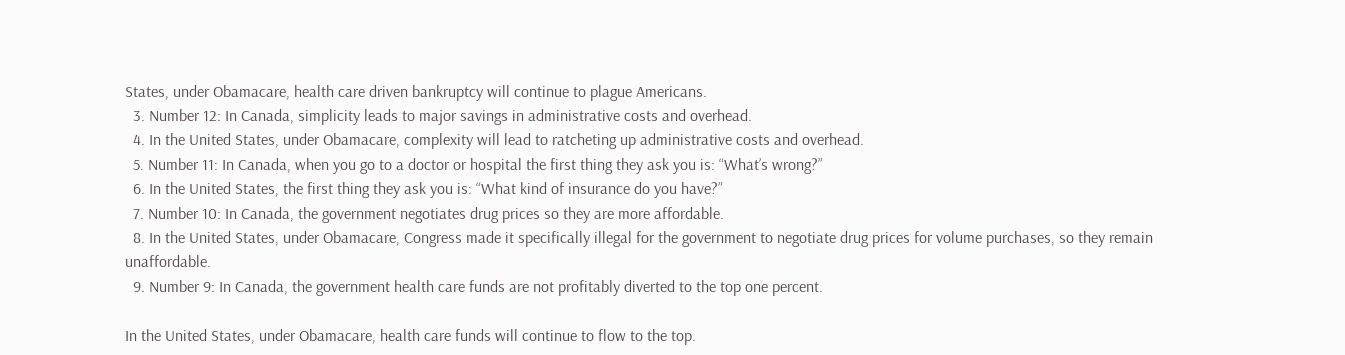States, under Obamacare, health care driven bankruptcy will continue to plague Americans.
  3. Number 12: In Canada, simplicity leads to major savings in administrative costs and overhead.
  4. In the United States, under Obamacare, complexity will lead to ratcheting up administrative costs and overhead.
  5. Number 11: In Canada, when you go to a doctor or hospital the first thing they ask you is: “What’s wrong?”
  6. In the United States, the first thing they ask you is: “What kind of insurance do you have?”
  7. Number 10: In Canada, the government negotiates drug prices so they are more affordable.
  8. In the United States, under Obamacare, Congress made it specifically illegal for the government to negotiate drug prices for volume purchases, so they remain unaffordable.
  9. Number 9: In Canada, the government health care funds are not profitably diverted to the top one percent.

In the United States, under Obamacare, health care funds will continue to flow to the top.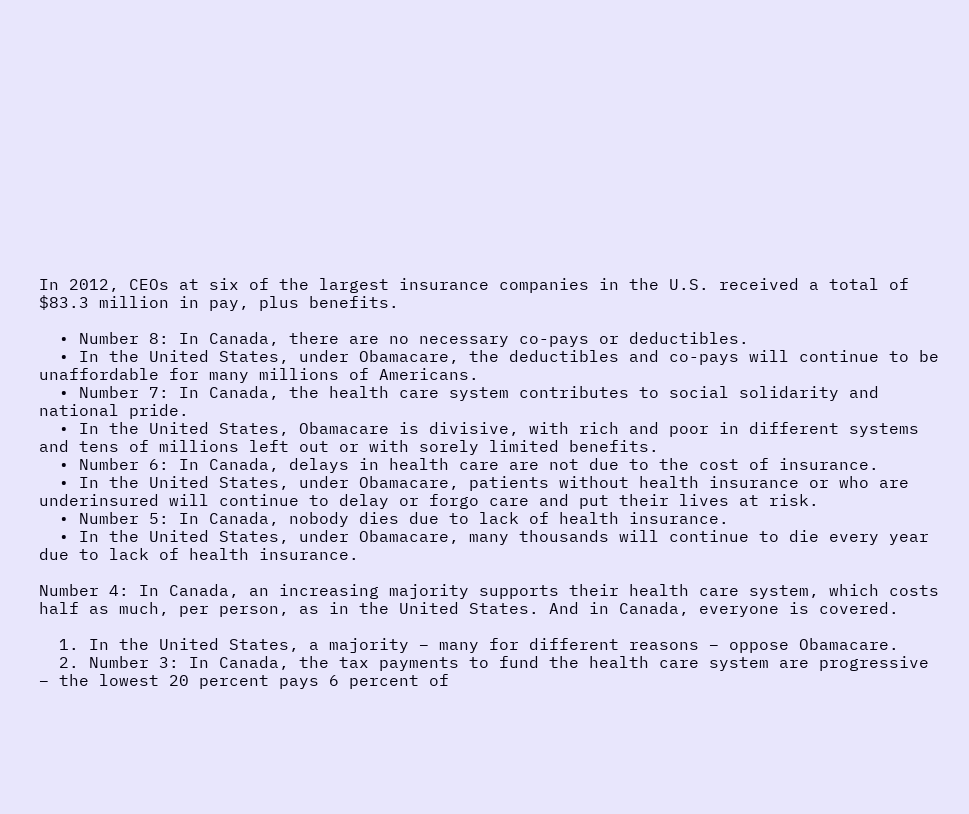In 2012, CEOs at six of the largest insurance companies in the U.S. received a total of $83.3 million in pay, plus benefits.

  • Number 8: In Canada, there are no necessary co-pays or deductibles.
  • In the United States, under Obamacare, the deductibles and co-pays will continue to be unaffordable for many millions of Americans.
  • Number 7: In Canada, the health care system contributes to social solidarity and national pride.
  • In the United States, Obamacare is divisive, with rich and poor in different systems and tens of millions left out or with sorely limited benefits.
  • Number 6: In Canada, delays in health care are not due to the cost of insurance.
  • In the United States, under Obamacare, patients without health insurance or who are underinsured will continue to delay or forgo care and put their lives at risk.
  • Number 5: In Canada, nobody dies due to lack of health insurance.
  • In the United States, under Obamacare, many thousands will continue to die every year due to lack of health insurance.

Number 4: In Canada, an increasing majority supports their health care system, which costs half as much, per person, as in the United States. And in Canada, everyone is covered.

  1. In the United States, a majority – many for different reasons – oppose Obamacare.
  2. Number 3: In Canada, the tax payments to fund the health care system are progressive – the lowest 20 percent pays 6 percent of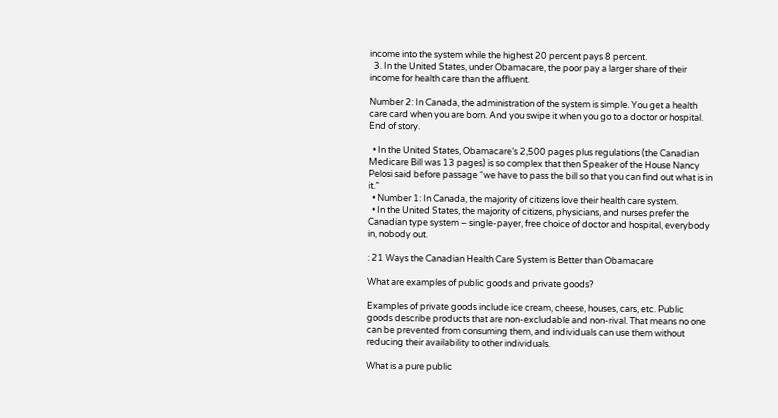income into the system while the highest 20 percent pays 8 percent.
  3. In the United States, under Obamacare, the poor pay a larger share of their income for health care than the affluent.

Number 2: In Canada, the administration of the system is simple. You get a health care card when you are born. And you swipe it when you go to a doctor or hospital. End of story.

  • In the United States, Obamacare’s 2,500 pages plus regulations (the Canadian Medicare Bill was 13 pages) is so complex that then Speaker of the House Nancy Pelosi said before passage “we have to pass the bill so that you can find out what is in it.”
  • Number 1: In Canada, the majority of citizens love their health care system.
  • In the United States, the majority of citizens, physicians, and nurses prefer the Canadian type system – single-payer, free choice of doctor and hospital, everybody in, nobody out.

: 21 Ways the Canadian Health Care System is Better than Obamacare

What are examples of public goods and private goods?

Examples of private goods include ice cream, cheese, houses, cars, etc. Public goods describe products that are non-excludable and non-rival. That means no one can be prevented from consuming them, and individuals can use them without reducing their availability to other individuals.

What is a pure public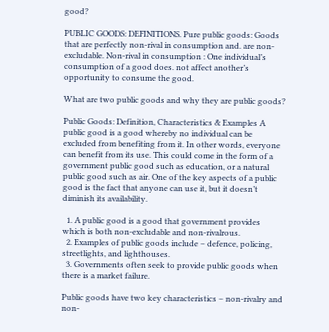good?

PUBLIC GOODS: DEFINITIONS. Pure public goods: Goods that are perfectly non-rival in consumption and. are non-excludable. Non-rival in consumption : One individual’s consumption of a good does. not affect another’s opportunity to consume the good.

What are two public goods and why they are public goods?

Public Goods: Definition, Characteristics & Examples A public good is a good whereby no individual can be excluded from benefiting from it. In other words, everyone can benefit from its use. This could come in the form of a government public good such as education, or a natural public good such as air. One of the key aspects of a public good is the fact that anyone can use it, but it doesn’t diminish its availability.

  1. A public good is a good that government provides which is both non-excludable and non-rivalrous.
  2. Examples of public goods include – defence, policing, streetlights, and lighthouses.
  3. Governments often seek to provide public goods when there is a market failure.

Public goods have two key characteristics – non-rivalry and non-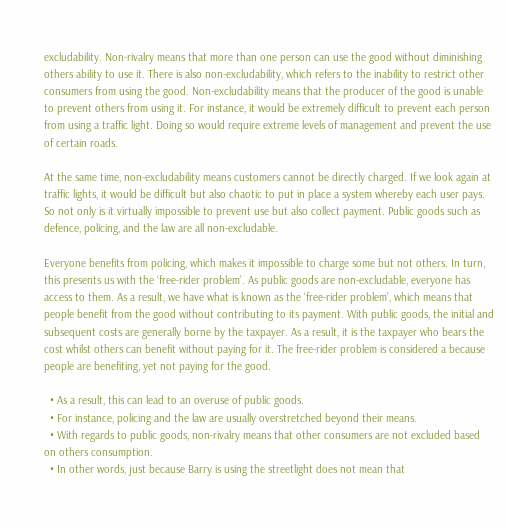excludability. Non-rivalry means that more than one person can use the good without diminishing others ability to use it. There is also non-excludability, which refers to the inability to restrict other consumers from using the good. Non-excludability means that the producer of the good is unable to prevent others from using it. For instance, it would be extremely difficult to prevent each person from using a traffic light. Doing so would require extreme levels of management and prevent the use of certain roads.

At the same time, non-excludability means customers cannot be directly charged. If we look again at traffic lights, it would be difficult but also chaotic to put in place a system whereby each user pays. So not only is it virtually impossible to prevent use but also collect payment. Public goods such as defence, policing, and the law are all non-excludable.

Everyone benefits from policing, which makes it impossible to charge some but not others. In turn, this presents us with the ‘free-rider problem’. As public goods are non-excludable, everyone has access to them. As a result, we have what is known as the ‘free-rider problem’, which means that people benefit from the good without contributing to its payment. With public goods, the initial and subsequent costs are generally borne by the taxpayer. As a result, it is the taxpayer who bears the cost whilst others can benefit without paying for it. The free-rider problem is considered a because people are benefiting, yet not paying for the good.

  • As a result, this can lead to an overuse of public goods.
  • For instance, policing and the law are usually overstretched beyond their means.
  • With regards to public goods, non-rivalry means that other consumers are not excluded based on others consumption.
  • In other words, just because Barry is using the streetlight does not mean that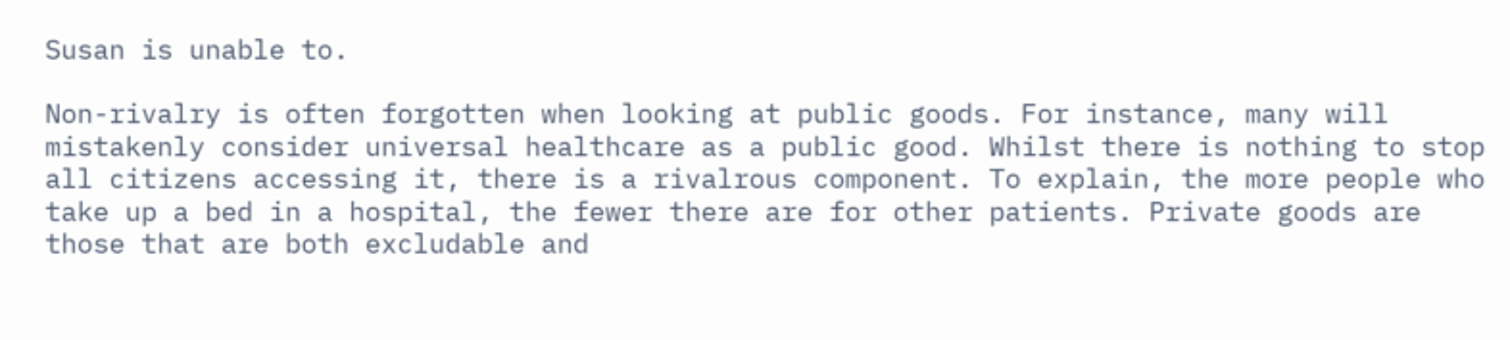Susan is unable to.

Non-rivalry is often forgotten when looking at public goods. For instance, many will mistakenly consider universal healthcare as a public good. Whilst there is nothing to stop all citizens accessing it, there is a rivalrous component. To explain, the more people who take up a bed in a hospital, the fewer there are for other patients. Private goods are those that are both excludable and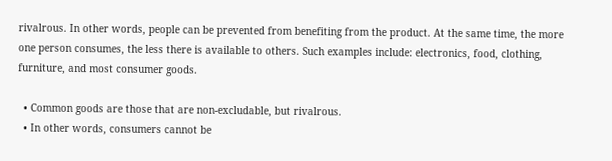rivalrous. In other words, people can be prevented from benefiting from the product. At the same time, the more one person consumes, the less there is available to others. Such examples include: electronics, food, clothing, furniture, and most consumer goods.

  • Common goods are those that are non-excludable, but rivalrous.
  • In other words, consumers cannot be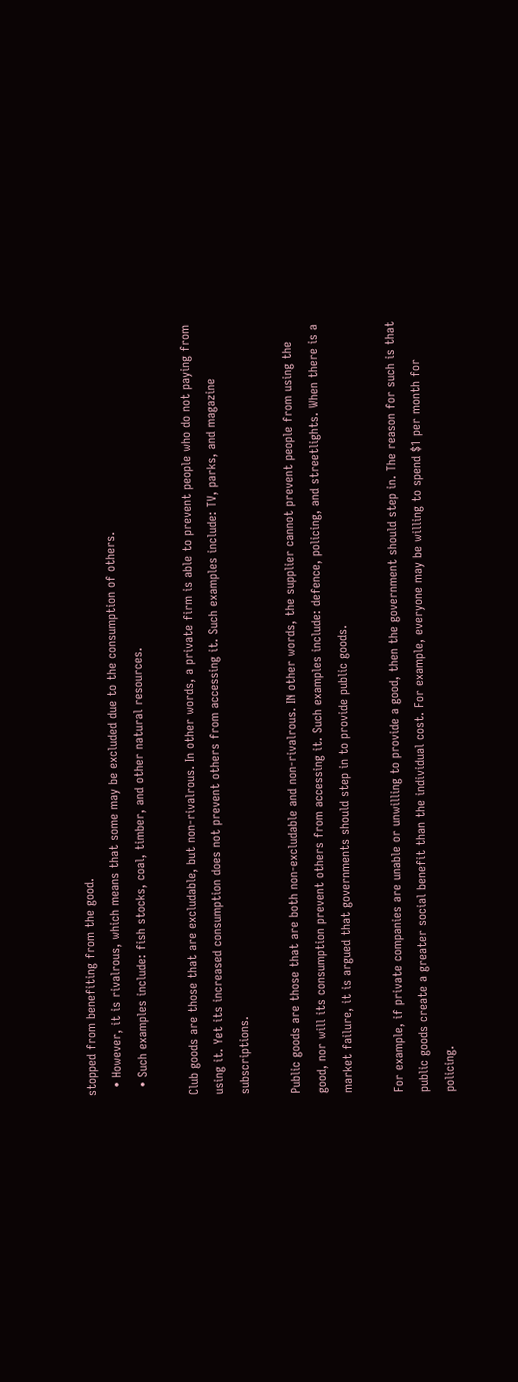stopped from benefiting from the good.
  • However, it is rivalrous, which means that some may be excluded due to the consumption of others.
  • Such examples include: fish stocks, coal, timber, and other natural resources.

Club goods are those that are excludable, but non-rivalrous. In other words, a private firm is able to prevent people who do not paying from using it. Yet its increased consumption does not prevent others from accessing it. Such examples include: TV, parks, and magazine subscriptions.

Public goods are those that are both non-excludable and non-rivalrous. IN other words, the supplier cannot prevent people from using the good, nor will its consumption prevent others from accessing it. Such examples include: defence, policing, and streetlights. When there is a market failure, it is argued that governments should step in to provide public goods.

For example, if private companies are unable or unwilling to provide a good, then the government should step in. The reason for such is that public goods create a greater social benefit than the individual cost. For example, everyone may be willing to spend $1 per month for policing.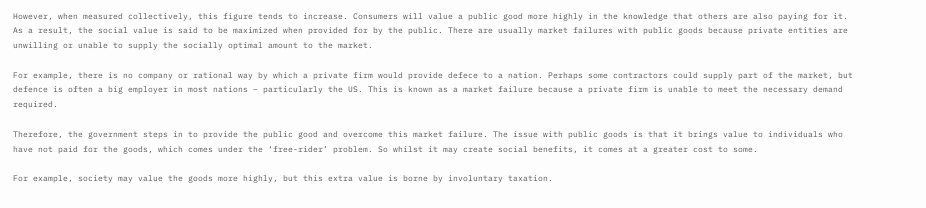However, when measured collectively, this figure tends to increase. Consumers will value a public good more highly in the knowledge that others are also paying for it. As a result, the social value is said to be maximized when provided for by the public. There are usually market failures with public goods because private entities are unwilling or unable to supply the socially optimal amount to the market.

For example, there is no company or rational way by which a private firm would provide defece to a nation. Perhaps some contractors could supply part of the market, but defence is often a big employer in most nations – particularly the US. This is known as a market failure because a private firm is unable to meet the necessary demand required.

Therefore, the government steps in to provide the public good and overcome this market failure. The issue with public goods is that it brings value to individuals who have not paid for the goods, which comes under the ‘free-rider’ problem. So whilst it may create social benefits, it comes at a greater cost to some.

For example, society may value the goods more highly, but this extra value is borne by involuntary taxation.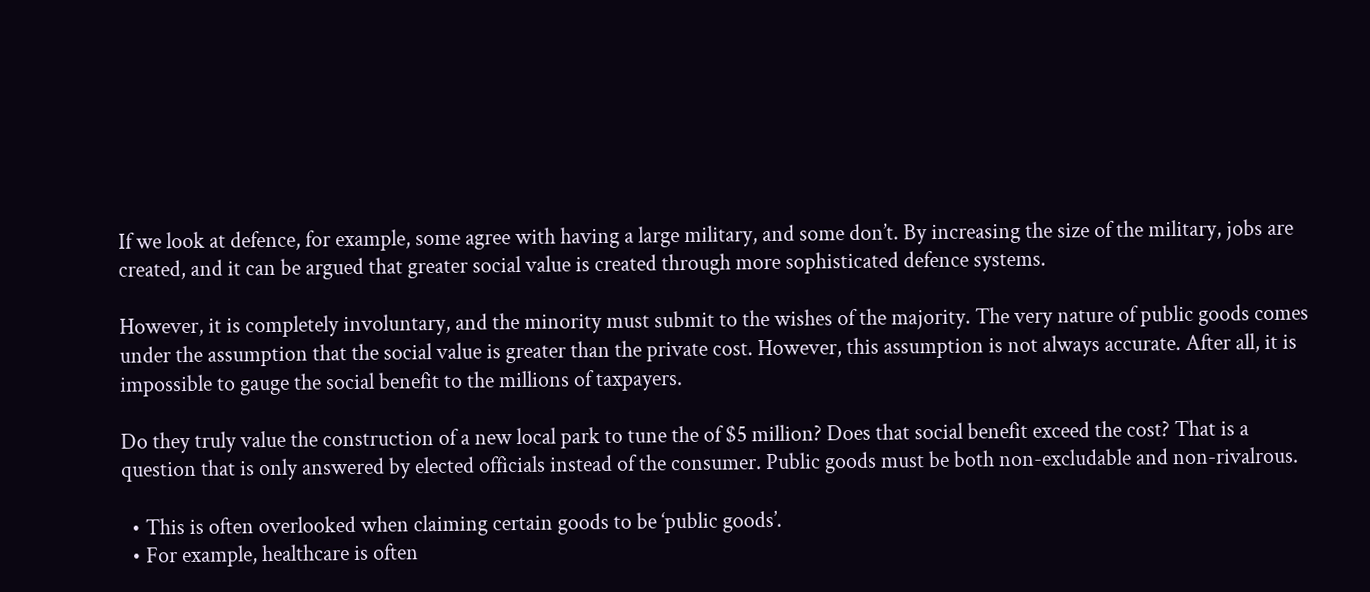If we look at defence, for example, some agree with having a large military, and some don’t. By increasing the size of the military, jobs are created, and it can be argued that greater social value is created through more sophisticated defence systems.

However, it is completely involuntary, and the minority must submit to the wishes of the majority. The very nature of public goods comes under the assumption that the social value is greater than the private cost. However, this assumption is not always accurate. After all, it is impossible to gauge the social benefit to the millions of taxpayers.

Do they truly value the construction of a new local park to tune the of $5 million? Does that social benefit exceed the cost? That is a question that is only answered by elected officials instead of the consumer. Public goods must be both non-excludable and non-rivalrous.

  • This is often overlooked when claiming certain goods to be ‘public goods’.
  • For example, healthcare is often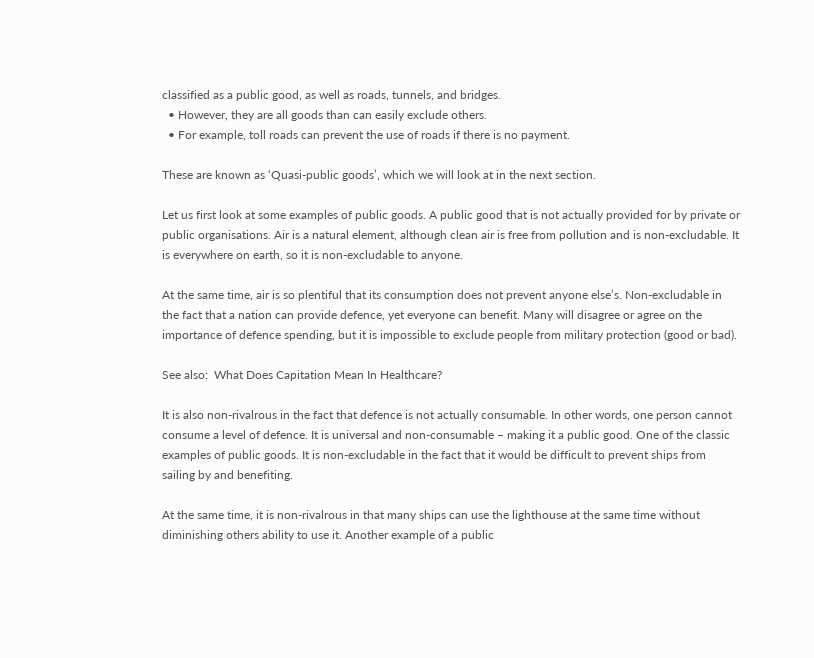classified as a public good, as well as roads, tunnels, and bridges.
  • However, they are all goods than can easily exclude others.
  • For example, toll roads can prevent the use of roads if there is no payment.

These are known as ‘Quasi-public goods’, which we will look at in the next section.

Let us first look at some examples of public goods. A public good that is not actually provided for by private or public organisations. Air is a natural element, although clean air is free from pollution and is non-excludable. It is everywhere on earth, so it is non-excludable to anyone.

At the same time, air is so plentiful that its consumption does not prevent anyone else’s. Non-excludable in the fact that a nation can provide defence, yet everyone can benefit. Many will disagree or agree on the importance of defence spending, but it is impossible to exclude people from military protection (good or bad).

See also:  What Does Capitation Mean In Healthcare?

It is also non-rivalrous in the fact that defence is not actually consumable. In other words, one person cannot consume a level of defence. It is universal and non-consumable – making it a public good. One of the classic examples of public goods. It is non-excludable in the fact that it would be difficult to prevent ships from sailing by and benefiting.

At the same time, it is non-rivalrous in that many ships can use the lighthouse at the same time without diminishing others ability to use it. Another example of a public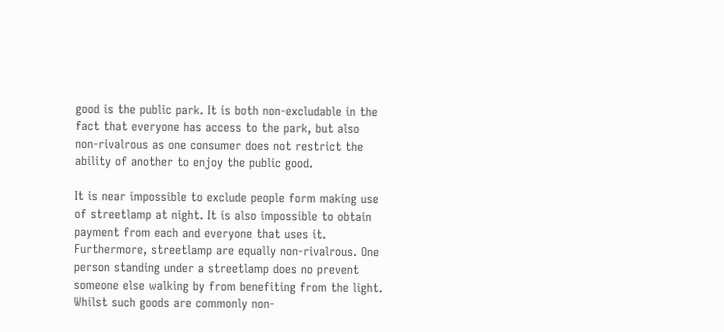good is the public park. It is both non-excludable in the fact that everyone has access to the park, but also non-rivalrous as one consumer does not restrict the ability of another to enjoy the public good.

It is near impossible to exclude people form making use of streetlamp at night. It is also impossible to obtain payment from each and everyone that uses it. Furthermore, streetlamp are equally non-rivalrous. One person standing under a streetlamp does no prevent someone else walking by from benefiting from the light. Whilst such goods are commonly non-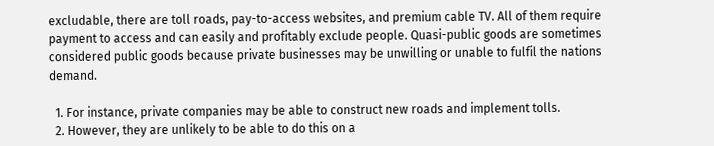excludable, there are toll roads, pay-to-access websites, and premium cable TV. All of them require payment to access and can easily and profitably exclude people. Quasi-public goods are sometimes considered public goods because private businesses may be unwilling or unable to fulfil the nations demand.

  1. For instance, private companies may be able to construct new roads and implement tolls.
  2. However, they are unlikely to be able to do this on a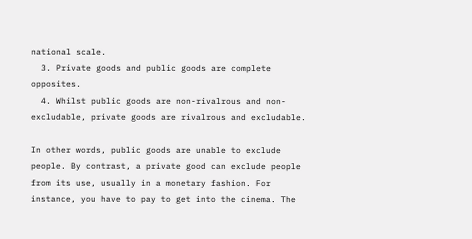national scale.
  3. Private goods and public goods are complete opposites.
  4. Whilst public goods are non-rivalrous and non-excludable, private goods are rivalrous and excludable.

In other words, public goods are unable to exclude people. By contrast, a private good can exclude people from its use, usually in a monetary fashion. For instance, you have to pay to get into the cinema. The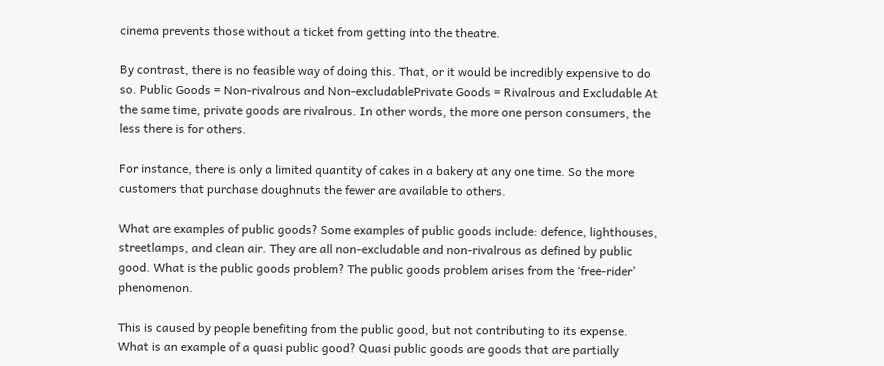cinema prevents those without a ticket from getting into the theatre.

By contrast, there is no feasible way of doing this. That, or it would be incredibly expensive to do so. Public Goods = Non-rivalrous and Non-excludablePrivate Goods = Rivalrous and Excludable At the same time, private goods are rivalrous. In other words, the more one person consumers, the less there is for others.

For instance, there is only a limited quantity of cakes in a bakery at any one time. So the more customers that purchase doughnuts the fewer are available to others.

What are examples of public goods? Some examples of public goods include: defence, lighthouses, streetlamps, and clean air. They are all non-excludable and non-rivalrous as defined by public good. What is the public goods problem? The public goods problem arises from the ‘free-rider’ phenomenon.

This is caused by people benefiting from the public good, but not contributing to its expense. What is an example of a quasi public good? Quasi public goods are goods that are partially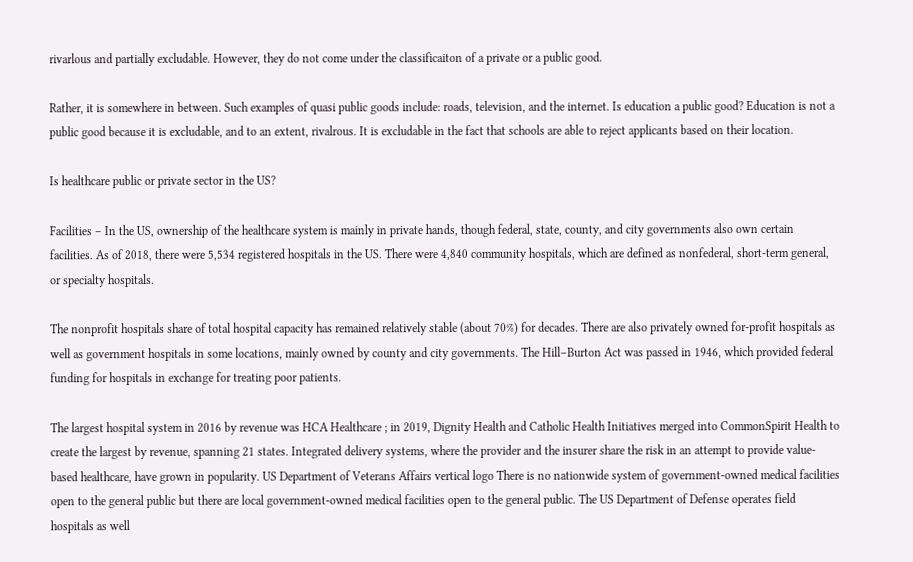rivarlous and partially excludable. However, they do not come under the classificaiton of a private or a public good.

Rather, it is somewhere in between. Such examples of quasi public goods include: roads, television, and the internet. Is education a public good? Education is not a public good because it is excludable, and to an extent, rivalrous. It is excludable in the fact that schools are able to reject applicants based on their location.

Is healthcare public or private sector in the US?

Facilities – In the US, ownership of the healthcare system is mainly in private hands, though federal, state, county, and city governments also own certain facilities. As of 2018, there were 5,534 registered hospitals in the US. There were 4,840 community hospitals, which are defined as nonfederal, short-term general, or specialty hospitals.

The nonprofit hospitals share of total hospital capacity has remained relatively stable (about 70%) for decades. There are also privately owned for-profit hospitals as well as government hospitals in some locations, mainly owned by county and city governments. The Hill–Burton Act was passed in 1946, which provided federal funding for hospitals in exchange for treating poor patients.

The largest hospital system in 2016 by revenue was HCA Healthcare ; in 2019, Dignity Health and Catholic Health Initiatives merged into CommonSpirit Health to create the largest by revenue, spanning 21 states. Integrated delivery systems, where the provider and the insurer share the risk in an attempt to provide value-based healthcare, have grown in popularity. US Department of Veterans Affairs vertical logo There is no nationwide system of government-owned medical facilities open to the general public but there are local government-owned medical facilities open to the general public. The US Department of Defense operates field hospitals as well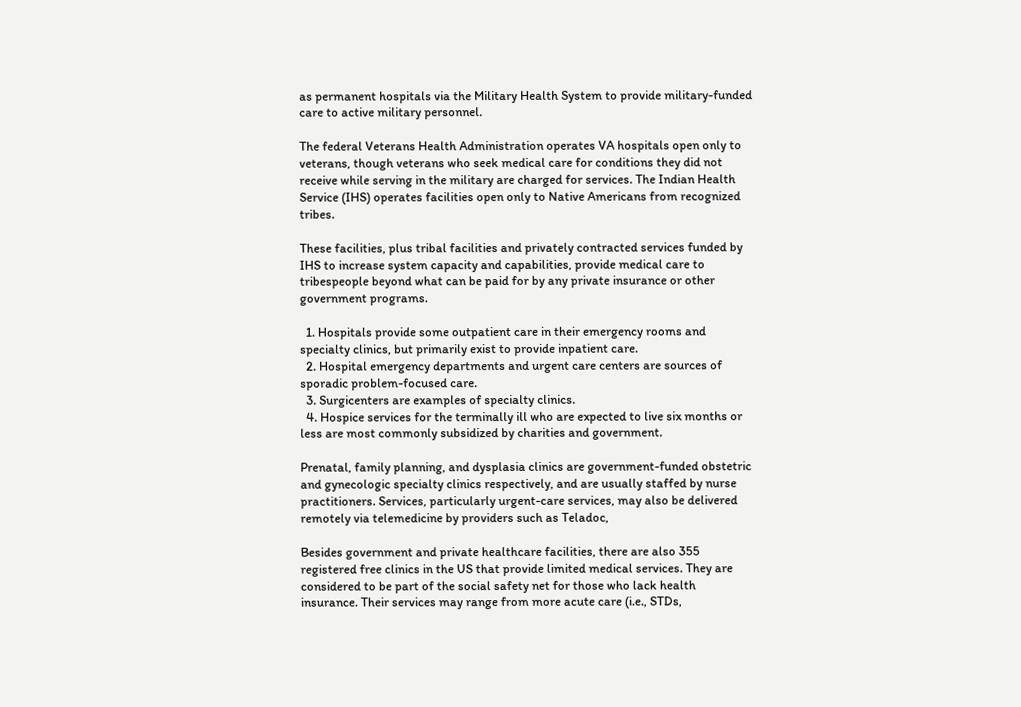as permanent hospitals via the Military Health System to provide military-funded care to active military personnel.

The federal Veterans Health Administration operates VA hospitals open only to veterans, though veterans who seek medical care for conditions they did not receive while serving in the military are charged for services. The Indian Health Service (IHS) operates facilities open only to Native Americans from recognized tribes.

These facilities, plus tribal facilities and privately contracted services funded by IHS to increase system capacity and capabilities, provide medical care to tribespeople beyond what can be paid for by any private insurance or other government programs.

  1. Hospitals provide some outpatient care in their emergency rooms and specialty clinics, but primarily exist to provide inpatient care.
  2. Hospital emergency departments and urgent care centers are sources of sporadic problem-focused care.
  3. Surgicenters are examples of specialty clinics.
  4. Hospice services for the terminally ill who are expected to live six months or less are most commonly subsidized by charities and government.

Prenatal, family planning, and dysplasia clinics are government-funded obstetric and gynecologic specialty clinics respectively, and are usually staffed by nurse practitioners. Services, particularly urgent-care services, may also be delivered remotely via telemedicine by providers such as Teladoc,

Besides government and private healthcare facilities, there are also 355 registered free clinics in the US that provide limited medical services. They are considered to be part of the social safety net for those who lack health insurance. Their services may range from more acute care (i.e., STDs,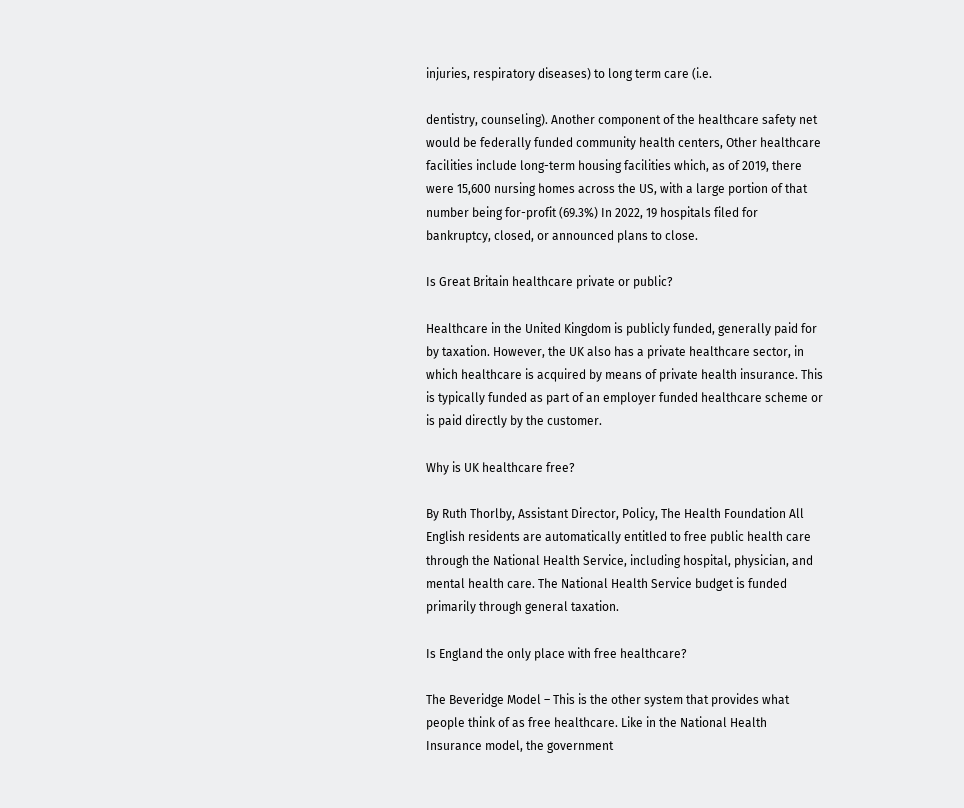injuries, respiratory diseases) to long term care (i.e.

dentistry, counseling). Another component of the healthcare safety net would be federally funded community health centers, Other healthcare facilities include long-term housing facilities which, as of 2019, there were 15,600 nursing homes across the US, with a large portion of that number being for-profit (69.3%) In 2022, 19 hospitals filed for bankruptcy, closed, or announced plans to close.

Is Great Britain healthcare private or public?

Healthcare in the United Kingdom is publicly funded, generally paid for by taxation. However, the UK also has a private healthcare sector, in which healthcare is acquired by means of private health insurance. This is typically funded as part of an employer funded healthcare scheme or is paid directly by the customer.

Why is UK healthcare free?

By Ruth Thorlby, Assistant Director, Policy, The Health Foundation All English residents are automatically entitled to free public health care through the National Health Service, including hospital, physician, and mental health care. The National Health Service budget is funded primarily through general taxation.

Is England the only place with free healthcare?

The Beveridge Model – This is the other system that provides what people think of as free healthcare. Like in the National Health Insurance model, the government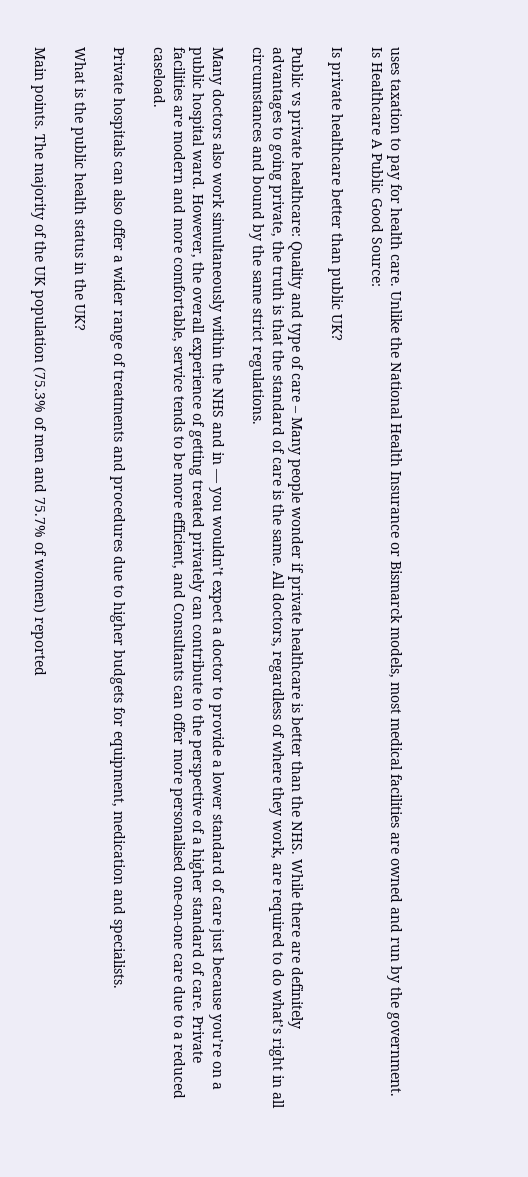uses taxation to pay for health care. Unlike the National Health Insurance or Bismarck models, most medical facilities are owned and run by the government. Is Healthcare A Public Good Source:

Is private healthcare better than public UK?

Public vs private healthcare: Quality and type of care – Many people wonder if private healthcare is better than the NHS. While there are definitely advantages to going private, the truth is that the standard of care is the same. All doctors, regardless of where they work, are required to do what’s right in all circumstances and bound by the same strict regulations.

Many doctors also work simultaneously within the NHS and in — you wouldn’t expect a doctor to provide a lower standard of care just because you’re on a public hospital ward. However, the overall experience of getting treated privately can contribute to the perspective of a higher standard of care. Private facilities are modern and more comfortable, service tends to be more efficient, and Consultants can offer more personalised one-on-one care due to a reduced caseload.

Private hospitals can also offer a wider range of treatments and procedures due to higher budgets for equipment, medication and specialists.

What is the public health status in the UK?

Main points. The majority of the UK population (75.3% of men and 75.7% of women) reported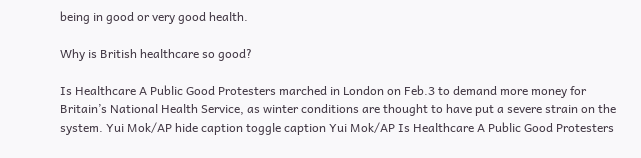being in good or very good health.

Why is British healthcare so good?

Is Healthcare A Public Good Protesters marched in London on Feb.3 to demand more money for Britain’s National Health Service, as winter conditions are thought to have put a severe strain on the system. Yui Mok/AP hide caption toggle caption Yui Mok/AP Is Healthcare A Public Good Protesters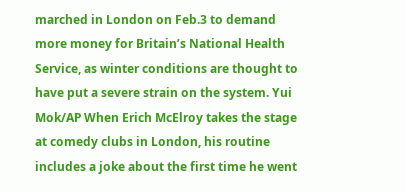marched in London on Feb.3 to demand more money for Britain’s National Health Service, as winter conditions are thought to have put a severe strain on the system. Yui Mok/AP When Erich McElroy takes the stage at comedy clubs in London, his routine includes a joke about the first time he went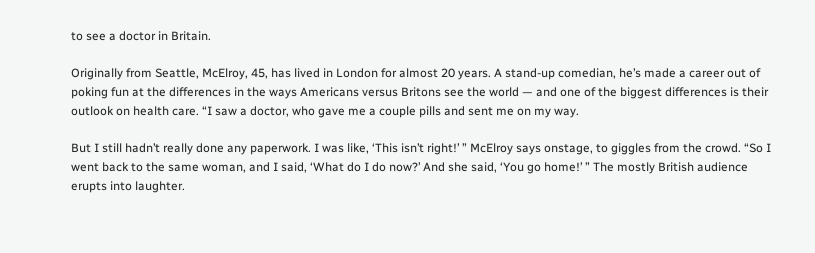to see a doctor in Britain.

Originally from Seattle, McElroy, 45, has lived in London for almost 20 years. A stand-up comedian, he’s made a career out of poking fun at the differences in the ways Americans versus Britons see the world — and one of the biggest differences is their outlook on health care. “I saw a doctor, who gave me a couple pills and sent me on my way.

But I still hadn’t really done any paperwork. I was like, ‘This isn’t right!’ ” McElroy says onstage, to giggles from the crowd. “So I went back to the same woman, and I said, ‘What do I do now?’ And she said, ‘You go home!’ ” The mostly British audience erupts into laughter.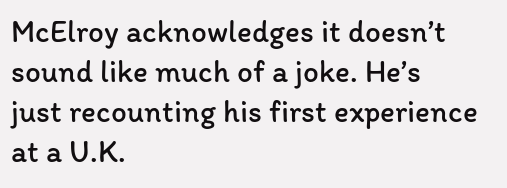McElroy acknowledges it doesn’t sound like much of a joke. He’s just recounting his first experience at a U.K.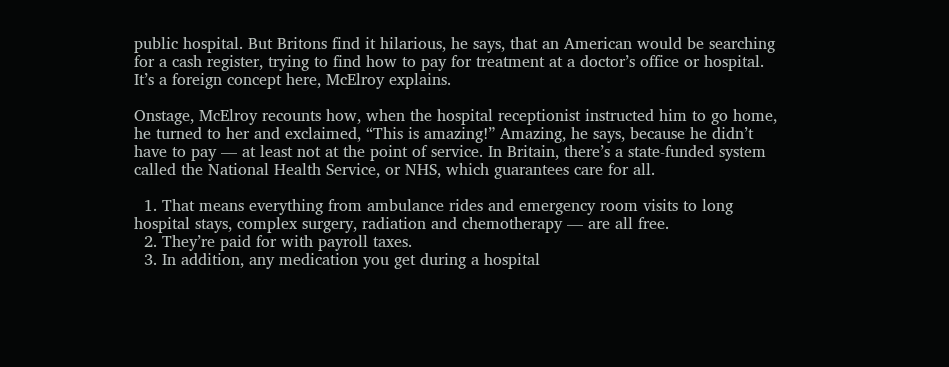public hospital. But Britons find it hilarious, he says, that an American would be searching for a cash register, trying to find how to pay for treatment at a doctor’s office or hospital. It’s a foreign concept here, McElroy explains.

Onstage, McElroy recounts how, when the hospital receptionist instructed him to go home, he turned to her and exclaimed, “This is amazing!” Amazing, he says, because he didn’t have to pay — at least not at the point of service. In Britain, there’s a state-funded system called the National Health Service, or NHS, which guarantees care for all.

  1. That means everything from ambulance rides and emergency room visits to long hospital stays, complex surgery, radiation and chemotherapy — are all free.
  2. They’re paid for with payroll taxes.
  3. In addition, any medication you get during a hospital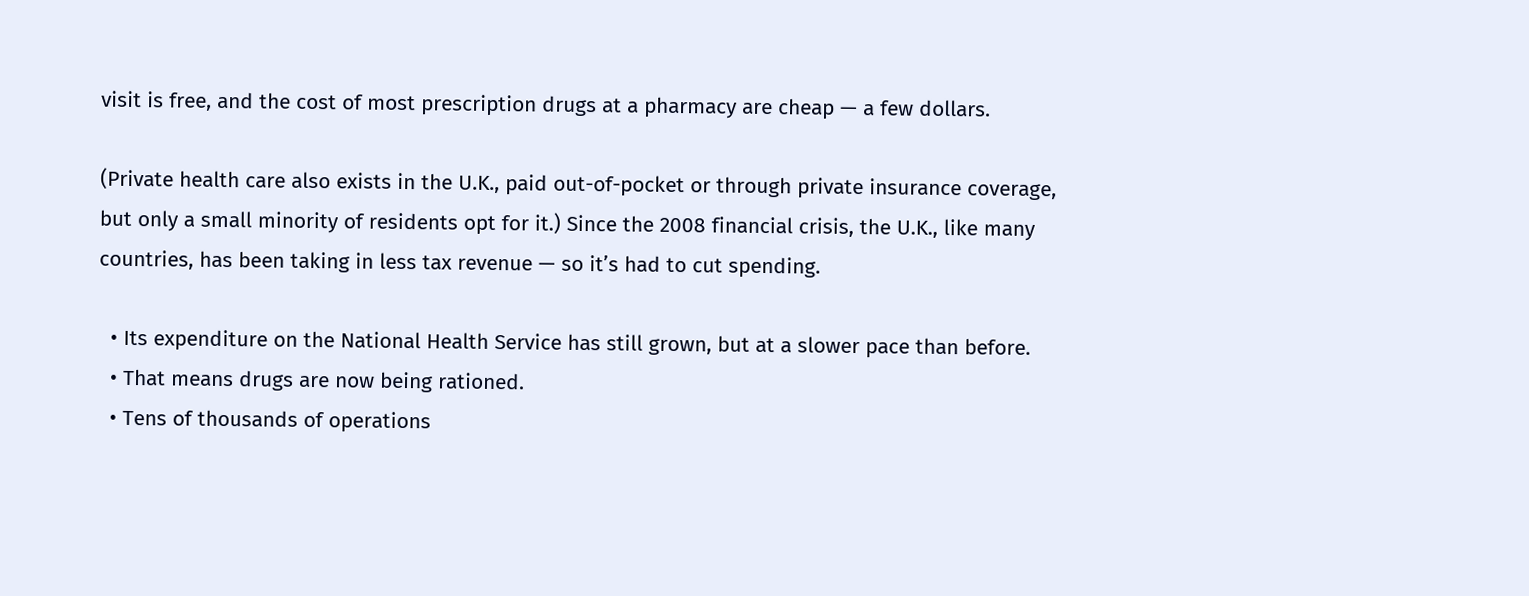visit is free, and the cost of most prescription drugs at a pharmacy are cheap — a few dollars.

(Private health care also exists in the U.K., paid out-of-pocket or through private insurance coverage, but only a small minority of residents opt for it.) Since the 2008 financial crisis, the U.K., like many countries, has been taking in less tax revenue — so it’s had to cut spending.

  • Its expenditure on the National Health Service has still grown, but at a slower pace than before.
  • That means drugs are now being rationed.
  • Tens of thousands of operations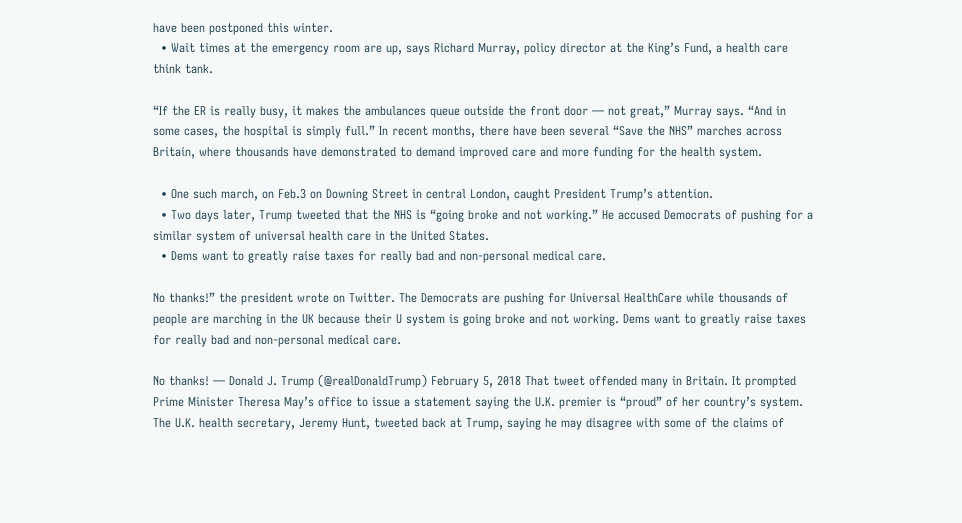have been postponed this winter.
  • Wait times at the emergency room are up, says Richard Murray, policy director at the King’s Fund, a health care think tank.

“If the ER is really busy, it makes the ambulances queue outside the front door — not great,” Murray says. “And in some cases, the hospital is simply full.” In recent months, there have been several “Save the NHS” marches across Britain, where thousands have demonstrated to demand improved care and more funding for the health system.

  • One such march, on Feb.3 on Downing Street in central London, caught President Trump’s attention.
  • Two days later, Trump tweeted that the NHS is “going broke and not working.” He accused Democrats of pushing for a similar system of universal health care in the United States.
  • Dems want to greatly raise taxes for really bad and non-personal medical care.

No thanks!” the president wrote on Twitter. The Democrats are pushing for Universal HealthCare while thousands of people are marching in the UK because their U system is going broke and not working. Dems want to greatly raise taxes for really bad and non-personal medical care.

No thanks! — Donald J. Trump (@realDonaldTrump) February 5, 2018 That tweet offended many in Britain. It prompted Prime Minister Theresa May’s office to issue a statement saying the U.K. premier is “proud” of her country’s system. The U.K. health secretary, Jeremy Hunt, tweeted back at Trump, saying he may disagree with some of the claims of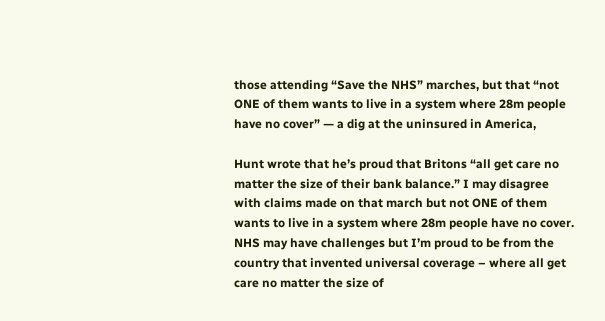those attending “Save the NHS” marches, but that “not ONE of them wants to live in a system where 28m people have no cover” — a dig at the uninsured in America,

Hunt wrote that he’s proud that Britons “all get care no matter the size of their bank balance.” I may disagree with claims made on that march but not ONE of them wants to live in a system where 28m people have no cover. NHS may have challenges but I’m proud to be from the country that invented universal coverage – where all get care no matter the size of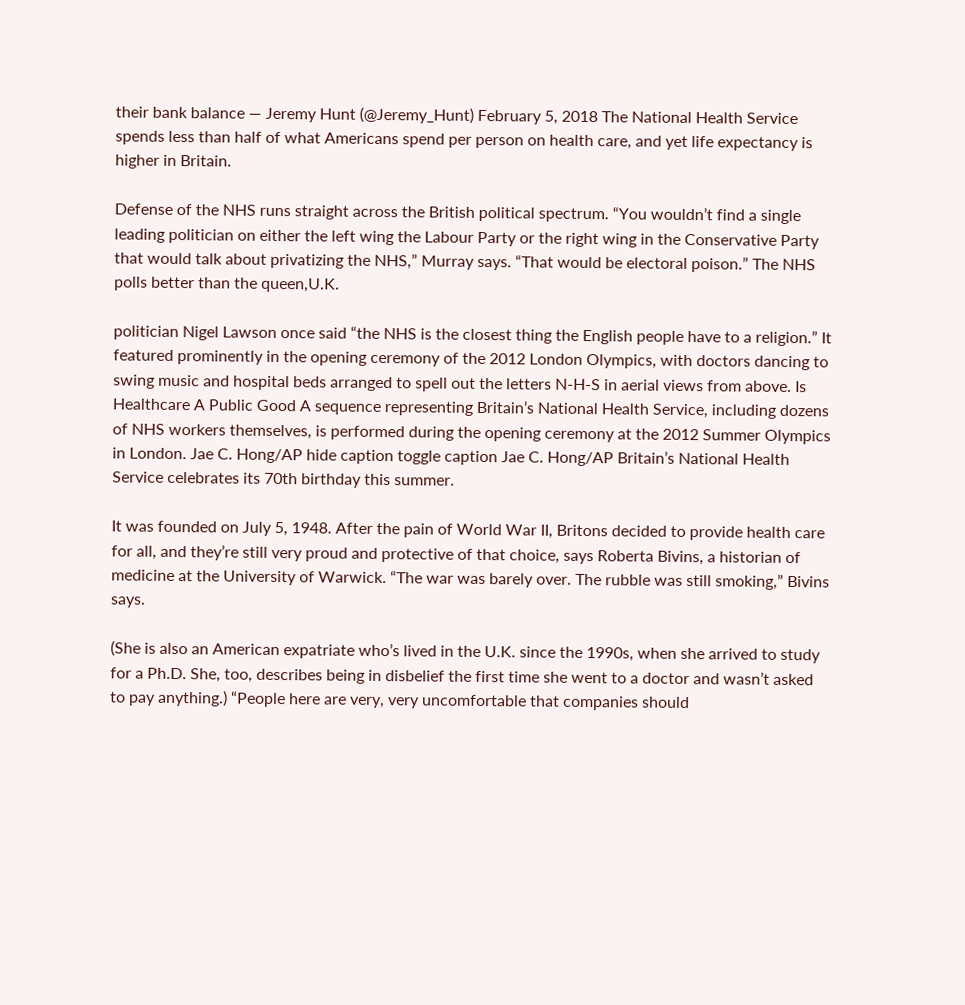their bank balance — Jeremy Hunt (@Jeremy_Hunt) February 5, 2018 The National Health Service spends less than half of what Americans spend per person on health care, and yet life expectancy is higher in Britain.

Defense of the NHS runs straight across the British political spectrum. “You wouldn’t find a single leading politician on either the left wing the Labour Party or the right wing in the Conservative Party that would talk about privatizing the NHS,” Murray says. “That would be electoral poison.” The NHS polls better than the queen,U.K.

politician Nigel Lawson once said “the NHS is the closest thing the English people have to a religion.” It featured prominently in the opening ceremony of the 2012 London Olympics, with doctors dancing to swing music and hospital beds arranged to spell out the letters N-H-S in aerial views from above. Is Healthcare A Public Good A sequence representing Britain’s National Health Service, including dozens of NHS workers themselves, is performed during the opening ceremony at the 2012 Summer Olympics in London. Jae C. Hong/AP hide caption toggle caption Jae C. Hong/AP Britain’s National Health Service celebrates its 70th birthday this summer.

It was founded on July 5, 1948. After the pain of World War II, Britons decided to provide health care for all, and they’re still very proud and protective of that choice, says Roberta Bivins, a historian of medicine at the University of Warwick. “The war was barely over. The rubble was still smoking,” Bivins says.

(She is also an American expatriate who’s lived in the U.K. since the 1990s, when she arrived to study for a Ph.D. She, too, describes being in disbelief the first time she went to a doctor and wasn’t asked to pay anything.) “People here are very, very uncomfortable that companies should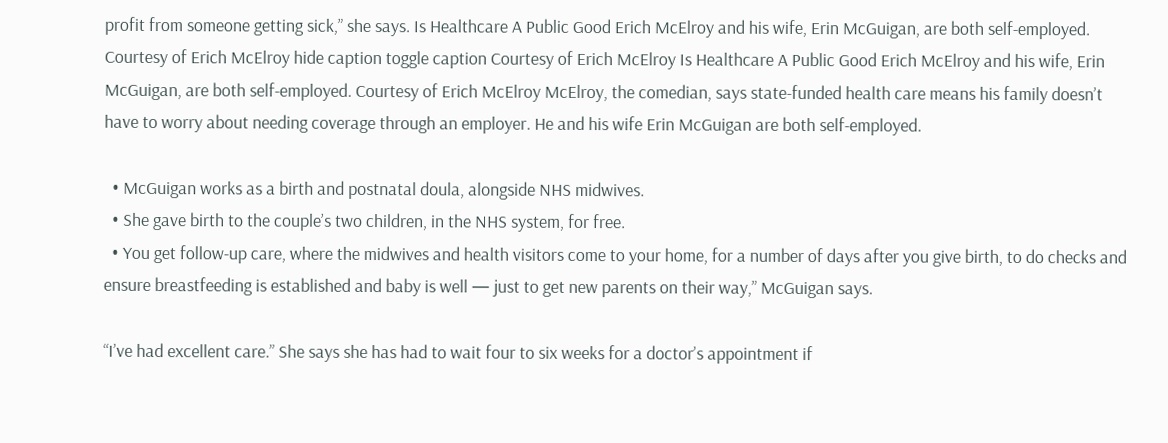profit from someone getting sick,” she says. Is Healthcare A Public Good Erich McElroy and his wife, Erin McGuigan, are both self-employed. Courtesy of Erich McElroy hide caption toggle caption Courtesy of Erich McElroy Is Healthcare A Public Good Erich McElroy and his wife, Erin McGuigan, are both self-employed. Courtesy of Erich McElroy McElroy, the comedian, says state-funded health care means his family doesn’t have to worry about needing coverage through an employer. He and his wife Erin McGuigan are both self-employed.

  • McGuigan works as a birth and postnatal doula, alongside NHS midwives.
  • She gave birth to the couple’s two children, in the NHS system, for free.
  • You get follow-up care, where the midwives and health visitors come to your home, for a number of days after you give birth, to do checks and ensure breastfeeding is established and baby is well — just to get new parents on their way,” McGuigan says.

“I’ve had excellent care.” She says she has had to wait four to six weeks for a doctor’s appointment if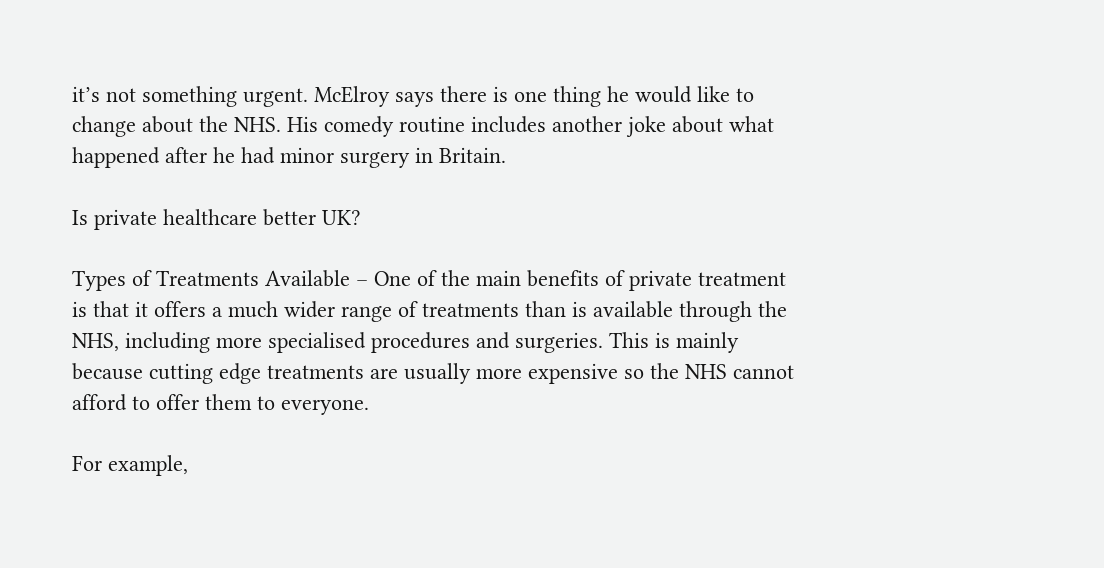it’s not something urgent. McElroy says there is one thing he would like to change about the NHS. His comedy routine includes another joke about what happened after he had minor surgery in Britain.

Is private healthcare better UK?

Types of Treatments Available – One of the main benefits of private treatment is that it offers a much wider range of treatments than is available through the NHS, including more specialised procedures and surgeries. This is mainly because cutting edge treatments are usually more expensive so the NHS cannot afford to offer them to everyone.

For example,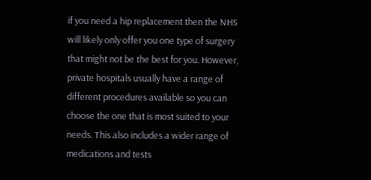if you need a hip replacement then the NHS will likely only offer you one type of surgery that might not be the best for you. However, private hospitals usually have a range of different procedures available so you can choose the one that is most suited to your needs. This also includes a wider range of medications and tests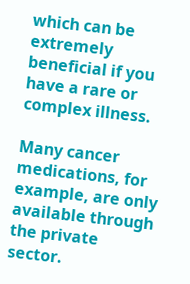which can be extremely beneficial if you have a rare or complex illness.

Many cancer medications, for example, are only available through the private sector.